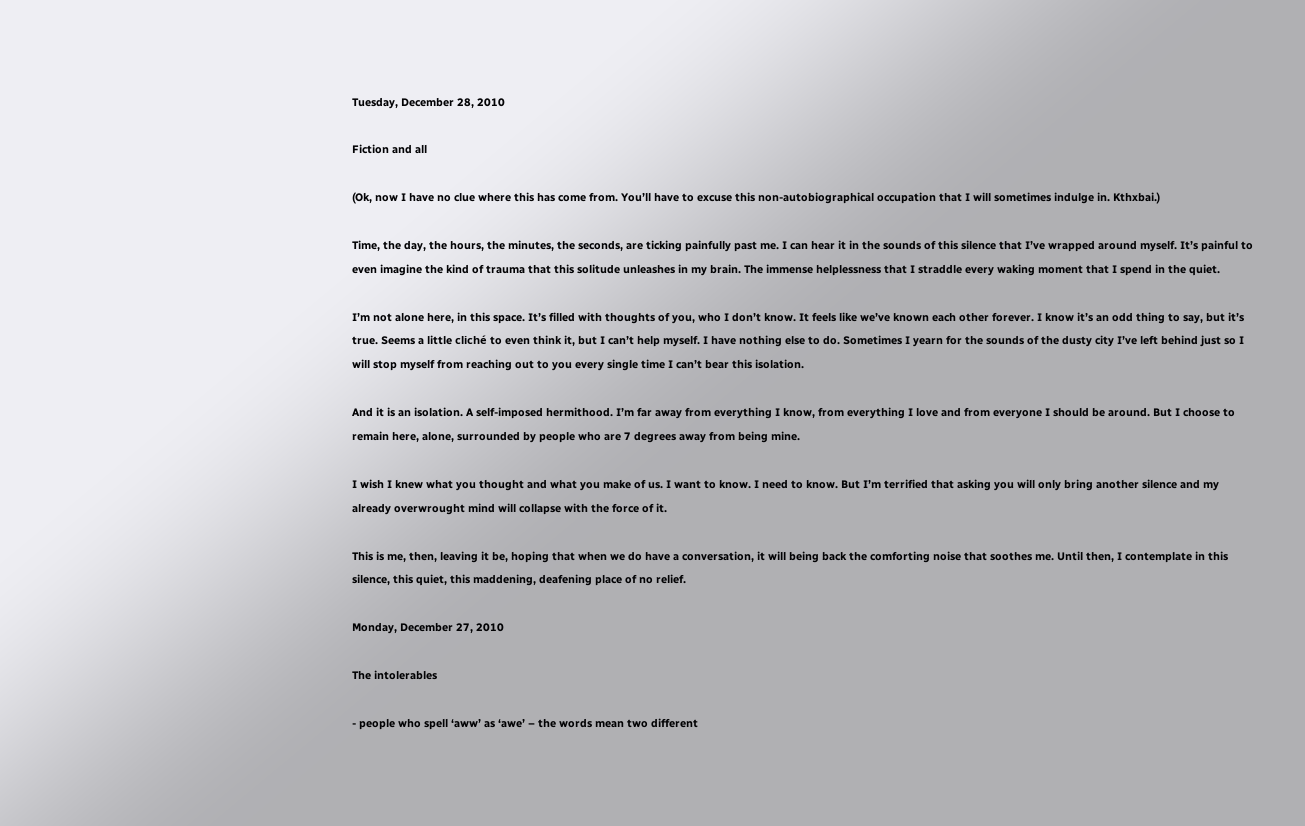Tuesday, December 28, 2010

Fiction and all

(Ok, now I have no clue where this has come from. You’ll have to excuse this non-autobiographical occupation that I will sometimes indulge in. Kthxbai.)

Time, the day, the hours, the minutes, the seconds, are ticking painfully past me. I can hear it in the sounds of this silence that I’ve wrapped around myself. It’s painful to even imagine the kind of trauma that this solitude unleashes in my brain. The immense helplessness that I straddle every waking moment that I spend in the quiet.

I’m not alone here, in this space. It’s filled with thoughts of you, who I don’t know. It feels like we’ve known each other forever. I know it’s an odd thing to say, but it’s true. Seems a little cliché to even think it, but I can’t help myself. I have nothing else to do. Sometimes I yearn for the sounds of the dusty city I’ve left behind just so I will stop myself from reaching out to you every single time I can’t bear this isolation.

And it is an isolation. A self-imposed hermithood. I’m far away from everything I know, from everything I love and from everyone I should be around. But I choose to remain here, alone, surrounded by people who are 7 degrees away from being mine.

I wish I knew what you thought and what you make of us. I want to know. I need to know. But I’m terrified that asking you will only bring another silence and my already overwrought mind will collapse with the force of it.

This is me, then, leaving it be, hoping that when we do have a conversation, it will being back the comforting noise that soothes me. Until then, I contemplate in this silence, this quiet, this maddening, deafening place of no relief.

Monday, December 27, 2010

The intolerables

- people who spell ‘aww’ as ‘awe’ – the words mean two different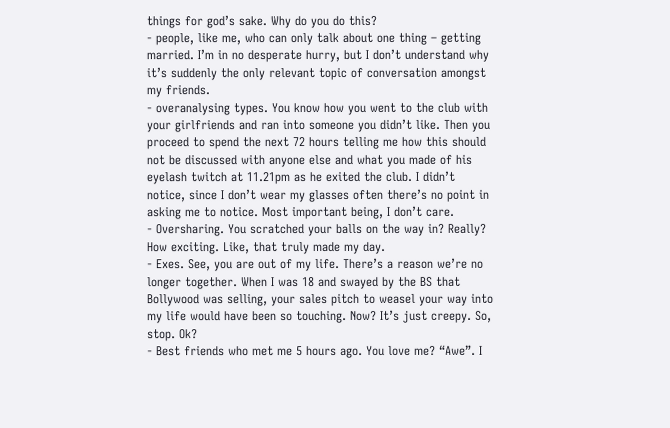things for god’s sake. Why do you do this?
- people, like me, who can only talk about one thing – getting married. I’m in no desperate hurry, but I don’t understand why it’s suddenly the only relevant topic of conversation amongst my friends.
- overanalysing types. You know how you went to the club with your girlfriends and ran into someone you didn’t like. Then you proceed to spend the next 72 hours telling me how this should not be discussed with anyone else and what you made of his eyelash twitch at 11.21pm as he exited the club. I didn’t notice, since I don’t wear my glasses often there’s no point in asking me to notice. Most important being, I don’t care.
- Oversharing. You scratched your balls on the way in? Really? How exciting. Like, that truly made my day.
- Exes. See, you are out of my life. There’s a reason we’re no longer together. When I was 18 and swayed by the BS that Bollywood was selling, your sales pitch to weasel your way into my life would have been so touching. Now? It’s just creepy. So, stop. Ok?
- Best friends who met me 5 hours ago. You love me? “Awe”. I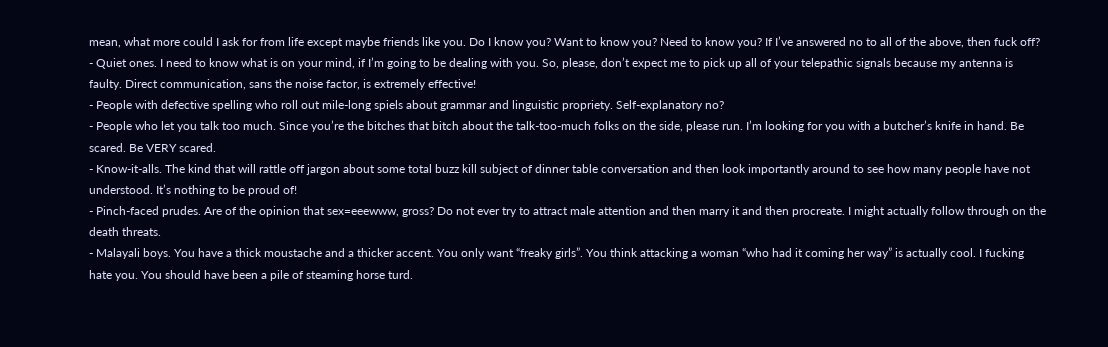mean, what more could I ask for from life except maybe friends like you. Do I know you? Want to know you? Need to know you? If I’ve answered no to all of the above, then fuck off?
- Quiet ones. I need to know what is on your mind, if I’m going to be dealing with you. So, please, don’t expect me to pick up all of your telepathic signals because my antenna is faulty. Direct communication, sans the noise factor, is extremely effective!
- People with defective spelling who roll out mile-long spiels about grammar and linguistic propriety. Self-explanatory no?
- People who let you talk too much. Since you’re the bitches that bitch about the talk-too-much folks on the side, please run. I’m looking for you with a butcher’s knife in hand. Be scared. Be VERY scared.
- Know-it-alls. The kind that will rattle off jargon about some total buzz kill subject of dinner table conversation and then look importantly around to see how many people have not understood. It’s nothing to be proud of!
- Pinch-faced prudes. Are of the opinion that sex=eeewww, gross? Do not ever try to attract male attention and then marry it and then procreate. I might actually follow through on the death threats.
- Malayali boys. You have a thick moustache and a thicker accent. You only want “freaky girls”. You think attacking a woman “who had it coming her way” is actually cool. I fucking hate you. You should have been a pile of steaming horse turd.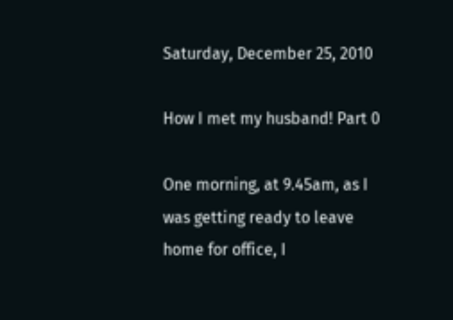Saturday, December 25, 2010

How I met my husband! Part 0

One morning, at 9.45am, as I was getting ready to leave home for office, I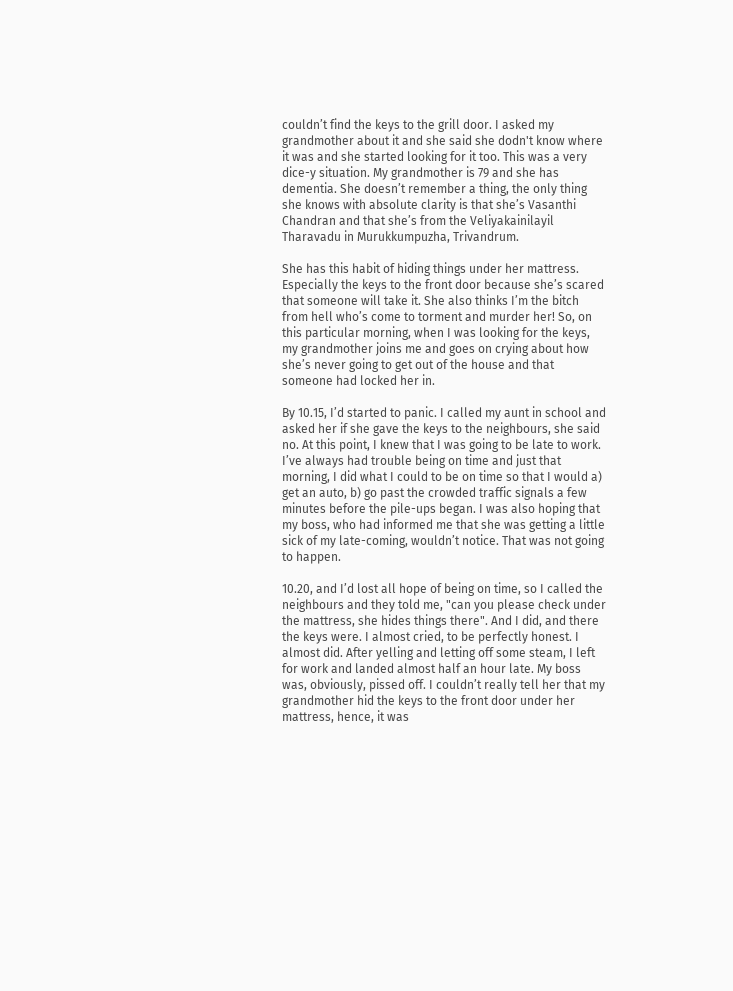couldn’t find the keys to the grill door. I asked my grandmother about it and she said she dodn't know where it was and she started looking for it too. This was a very dice-y situation. My grandmother is 79 and she has dementia. She doesn’t remember a thing, the only thing she knows with absolute clarity is that she’s Vasanthi Chandran and that she’s from the Veliyakainilayil Tharavadu in Murukkumpuzha, Trivandrum.

She has this habit of hiding things under her mattress. Especially the keys to the front door because she’s scared that someone will take it. She also thinks I’m the bitch from hell who’s come to torment and murder her! So, on this particular morning, when I was looking for the keys, my grandmother joins me and goes on crying about how she’s never going to get out of the house and that someone had locked her in.

By 10.15, I’d started to panic. I called my aunt in school and asked her if she gave the keys to the neighbours, she said no. At this point, I knew that I was going to be late to work. I’ve always had trouble being on time and just that morning, I did what I could to be on time so that I would a) get an auto, b) go past the crowded traffic signals a few minutes before the pile-ups began. I was also hoping that my boss, who had informed me that she was getting a little sick of my late-coming, wouldn’t notice. That was not going to happen.

10.20, and I’d lost all hope of being on time, so I called the neighbours and they told me, "can you please check under the mattress, she hides things there". And I did, and there the keys were. I almost cried, to be perfectly honest. I almost did. After yelling and letting off some steam, I left for work and landed almost half an hour late. My boss was, obviously, pissed off. I couldn’t really tell her that my grandmother hid the keys to the front door under her mattress, hence, it was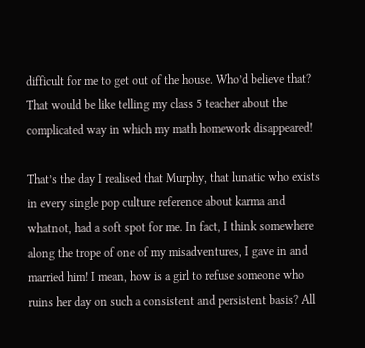difficult for me to get out of the house. Who’d believe that? That would be like telling my class 5 teacher about the complicated way in which my math homework disappeared!

That’s the day I realised that Murphy, that lunatic who exists in every single pop culture reference about karma and whatnot, had a soft spot for me. In fact, I think somewhere along the trope of one of my misadventures, I gave in and married him! I mean, how is a girl to refuse someone who ruins her day on such a consistent and persistent basis? All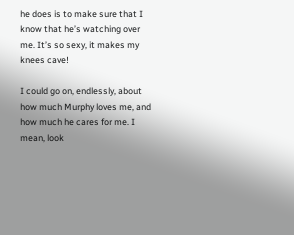he does is to make sure that I know that he’s watching over me. It’s so sexy, it makes my knees cave!

I could go on, endlessly, about how much Murphy loves me, and how much he cares for me. I mean, look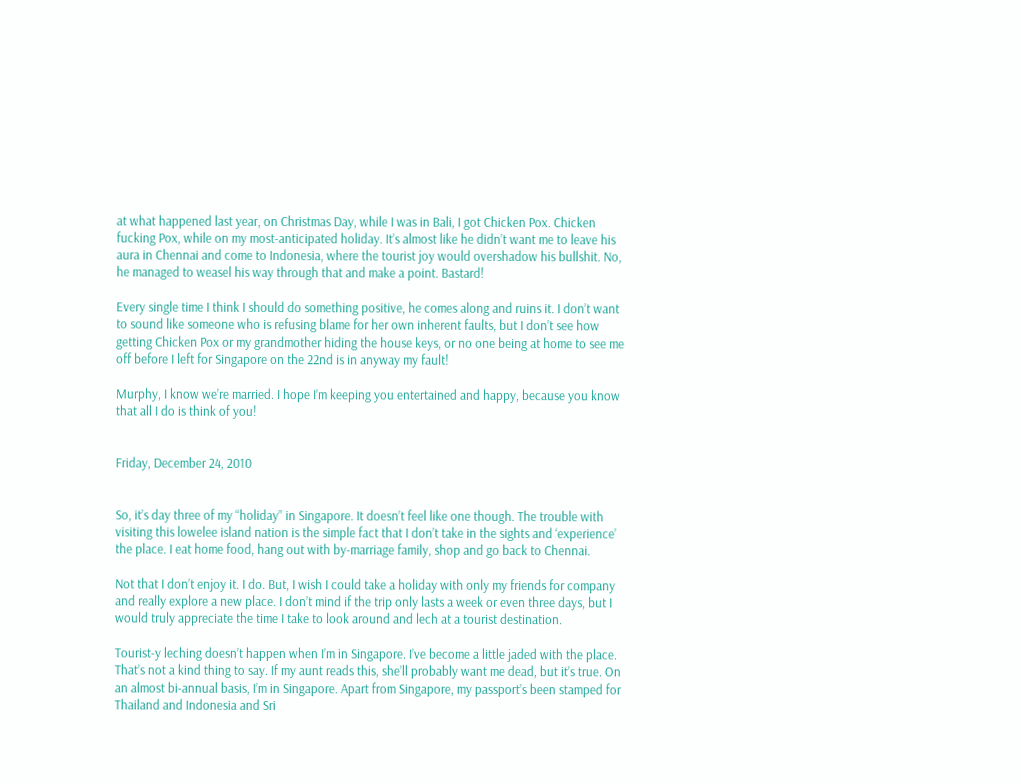at what happened last year, on Christmas Day, while I was in Bali, I got Chicken Pox. Chicken fucking Pox, while on my most-anticipated holiday. It’s almost like he didn’t want me to leave his aura in Chennai and come to Indonesia, where the tourist joy would overshadow his bullshit. No, he managed to weasel his way through that and make a point. Bastard!

Every single time I think I should do something positive, he comes along and ruins it. I don’t want to sound like someone who is refusing blame for her own inherent faults, but I don’t see how getting Chicken Pox or my grandmother hiding the house keys, or no one being at home to see me off before I left for Singapore on the 22nd is in anyway my fault!

Murphy, I know we’re married. I hope I’m keeping you entertained and happy, because you know that all I do is think of you!


Friday, December 24, 2010


So, it’s day three of my “holiday” in Singapore. It doesn’t feel like one though. The trouble with visiting this lowelee island nation is the simple fact that I don’t take in the sights and ‘experience’ the place. I eat home food, hang out with by-marriage family, shop and go back to Chennai.

Not that I don’t enjoy it. I do. But, I wish I could take a holiday with only my friends for company and really explore a new place. I don’t mind if the trip only lasts a week or even three days, but I would truly appreciate the time I take to look around and lech at a tourist destination.

Tourist-y leching doesn’t happen when I’m in Singapore. I’ve become a little jaded with the place. That’s not a kind thing to say. If my aunt reads this, she’ll probably want me dead, but it’s true. On an almost bi-annual basis, I’m in Singapore. Apart from Singapore, my passport’s been stamped for Thailand and Indonesia and Sri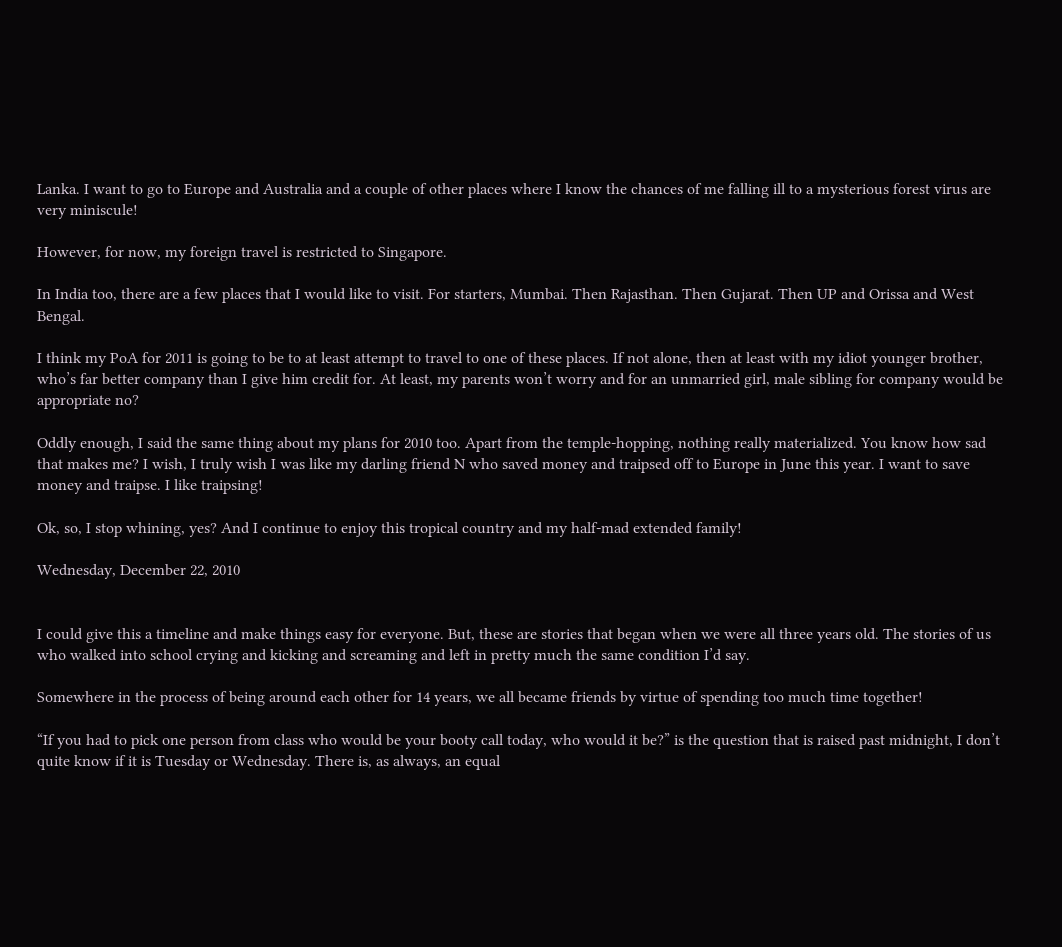Lanka. I want to go to Europe and Australia and a couple of other places where I know the chances of me falling ill to a mysterious forest virus are very miniscule!

However, for now, my foreign travel is restricted to Singapore.

In India too, there are a few places that I would like to visit. For starters, Mumbai. Then Rajasthan. Then Gujarat. Then UP and Orissa and West Bengal.

I think my PoA for 2011 is going to be to at least attempt to travel to one of these places. If not alone, then at least with my idiot younger brother, who’s far better company than I give him credit for. At least, my parents won’t worry and for an unmarried girl, male sibling for company would be appropriate no?

Oddly enough, I said the same thing about my plans for 2010 too. Apart from the temple-hopping, nothing really materialized. You know how sad that makes me? I wish, I truly wish I was like my darling friend N who saved money and traipsed off to Europe in June this year. I want to save money and traipse. I like traipsing!

Ok, so, I stop whining, yes? And I continue to enjoy this tropical country and my half-mad extended family!

Wednesday, December 22, 2010


I could give this a timeline and make things easy for everyone. But, these are stories that began when we were all three years old. The stories of us who walked into school crying and kicking and screaming and left in pretty much the same condition I’d say.

Somewhere in the process of being around each other for 14 years, we all became friends by virtue of spending too much time together!

“If you had to pick one person from class who would be your booty call today, who would it be?” is the question that is raised past midnight, I don’t quite know if it is Tuesday or Wednesday. There is, as always, an equal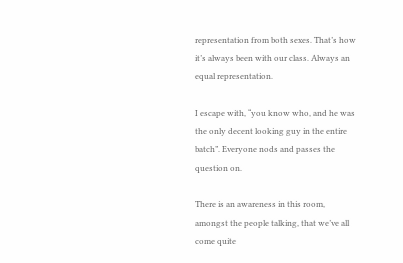representation from both sexes. That’s how it’s always been with our class. Always an equal representation.

I escape with, “you know who, and he was the only decent looking guy in the entire batch”. Everyone nods and passes the question on.

There is an awareness in this room, amongst the people talking, that we’ve all come quite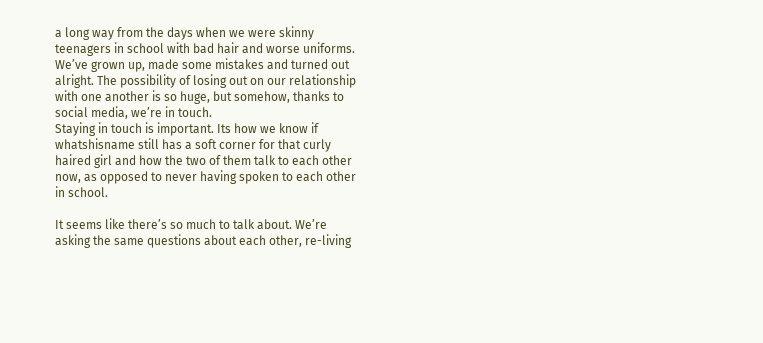a long way from the days when we were skinny teenagers in school with bad hair and worse uniforms. We’ve grown up, made some mistakes and turned out alright. The possibility of losing out on our relationship with one another is so huge, but somehow, thanks to social media, we’re in touch.
Staying in touch is important. Its how we know if whatshisname still has a soft corner for that curly haired girl and how the two of them talk to each other now, as opposed to never having spoken to each other in school.

It seems like there’s so much to talk about. We’re asking the same questions about each other, re-living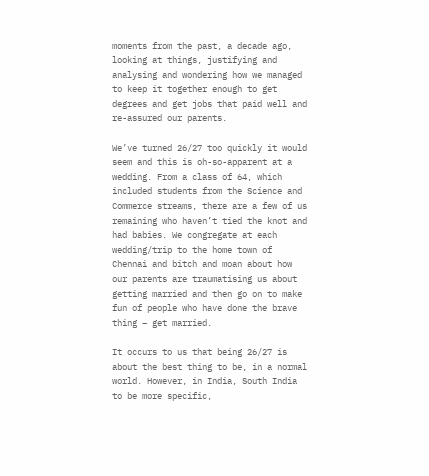moments from the past, a decade ago, looking at things, justifying and analysing and wondering how we managed to keep it together enough to get degrees and get jobs that paid well and re-assured our parents.

We’ve turned 26/27 too quickly it would seem and this is oh-so-apparent at a wedding. From a class of 64, which included students from the Science and Commerce streams, there are a few of us remaining who haven’t tied the knot and had babies. We congregate at each wedding/trip to the home town of Chennai and bitch and moan about how our parents are traumatising us about getting married and then go on to make fun of people who have done the brave thing – get married.

It occurs to us that being 26/27 is about the best thing to be, in a normal world. However, in India, South India to be more specific,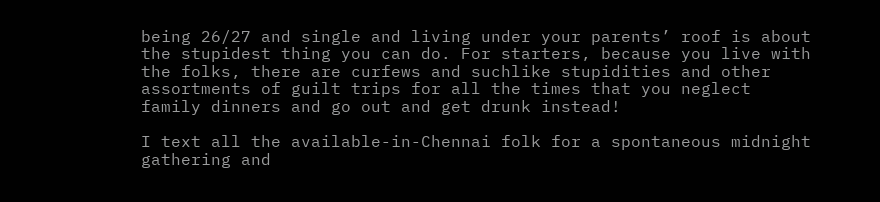being 26/27 and single and living under your parents’ roof is about the stupidest thing you can do. For starters, because you live with the folks, there are curfews and suchlike stupidities and other assortments of guilt trips for all the times that you neglect family dinners and go out and get drunk instead!

I text all the available-in-Chennai folk for a spontaneous midnight gathering and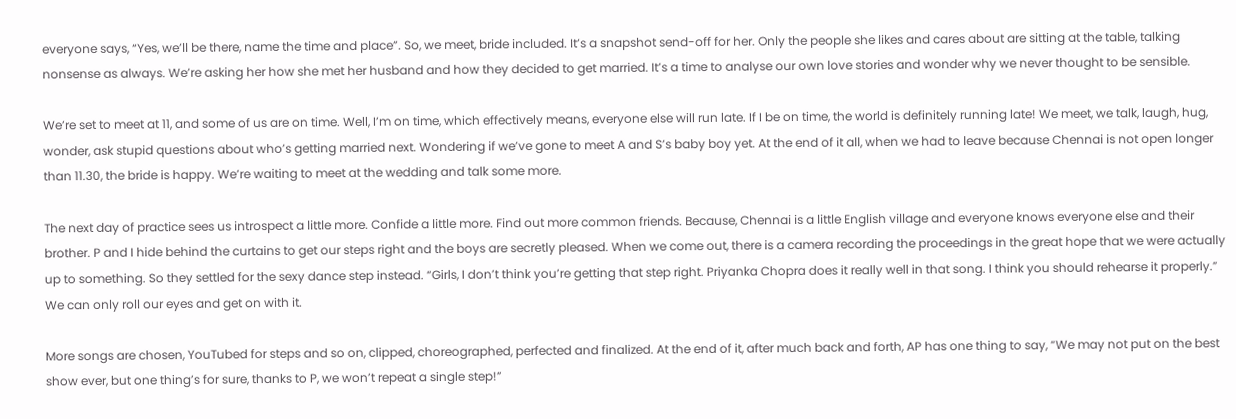everyone says, “Yes, we’ll be there, name the time and place”. So, we meet, bride included. It’s a snapshot send-off for her. Only the people she likes and cares about are sitting at the table, talking nonsense as always. We’re asking her how she met her husband and how they decided to get married. It’s a time to analyse our own love stories and wonder why we never thought to be sensible.

We’re set to meet at 11, and some of us are on time. Well, I’m on time, which effectively means, everyone else will run late. If I be on time, the world is definitely running late! We meet, we talk, laugh, hug, wonder, ask stupid questions about who’s getting married next. Wondering if we’ve gone to meet A and S’s baby boy yet. At the end of it all, when we had to leave because Chennai is not open longer than 11.30, the bride is happy. We’re waiting to meet at the wedding and talk some more.

The next day of practice sees us introspect a little more. Confide a little more. Find out more common friends. Because, Chennai is a little English village and everyone knows everyone else and their brother. P and I hide behind the curtains to get our steps right and the boys are secretly pleased. When we come out, there is a camera recording the proceedings in the great hope that we were actually up to something. So they settled for the sexy dance step instead. “Girls, I don’t think you’re getting that step right. Priyanka Chopra does it really well in that song. I think you should rehearse it properly.” We can only roll our eyes and get on with it.

More songs are chosen, YouTubed for steps and so on, clipped, choreographed, perfected and finalized. At the end of it, after much back and forth, AP has one thing to say, “We may not put on the best show ever, but one thing’s for sure, thanks to P, we won’t repeat a single step!”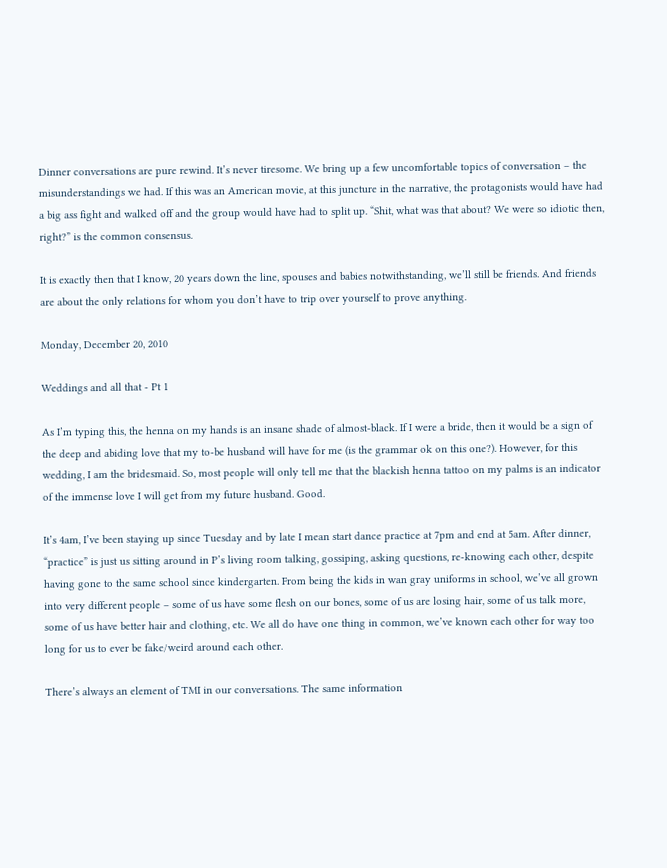Dinner conversations are pure rewind. It’s never tiresome. We bring up a few uncomfortable topics of conversation – the misunderstandings we had. If this was an American movie, at this juncture in the narrative, the protagonists would have had a big ass fight and walked off and the group would have had to split up. “Shit, what was that about? We were so idiotic then, right?” is the common consensus.

It is exactly then that I know, 20 years down the line, spouses and babies notwithstanding, we’ll still be friends. And friends are about the only relations for whom you don’t have to trip over yourself to prove anything.

Monday, December 20, 2010

Weddings and all that - Pt 1

As I’m typing this, the henna on my hands is an insane shade of almost-black. If I were a bride, then it would be a sign of the deep and abiding love that my to-be husband will have for me (is the grammar ok on this one?). However, for this wedding, I am the bridesmaid. So, most people will only tell me that the blackish henna tattoo on my palms is an indicator of the immense love I will get from my future husband. Good.

It’s 4am, I’ve been staying up since Tuesday and by late I mean start dance practice at 7pm and end at 5am. After dinner, “practice” is just us sitting around in P’s living room talking, gossiping, asking questions, re-knowing each other, despite having gone to the same school since kindergarten. From being the kids in wan gray uniforms in school, we’ve all grown into very different people – some of us have some flesh on our bones, some of us are losing hair, some of us talk more, some of us have better hair and clothing, etc. We all do have one thing in common, we’ve known each other for way too long for us to ever be fake/weird around each other.

There’s always an element of TMI in our conversations. The same information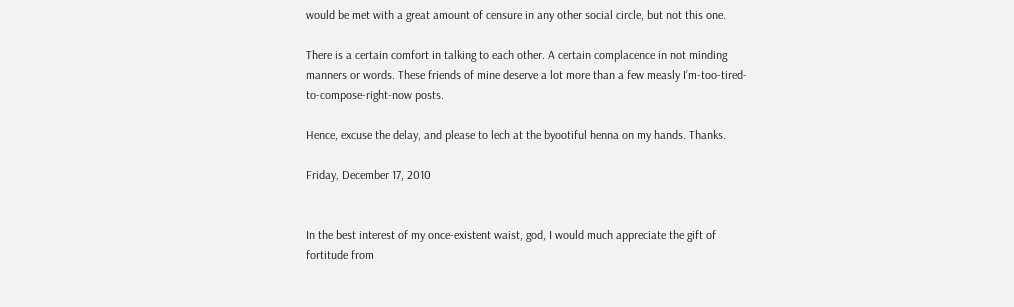would be met with a great amount of censure in any other social circle, but not this one.

There is a certain comfort in talking to each other. A certain complacence in not minding manners or words. These friends of mine deserve a lot more than a few measly I’m-too-tired-to-compose-right-now posts.

Hence, excuse the delay, and please to lech at the byootiful henna on my hands. Thanks.

Friday, December 17, 2010


In the best interest of my once-existent waist, god, I would much appreciate the gift of fortitude from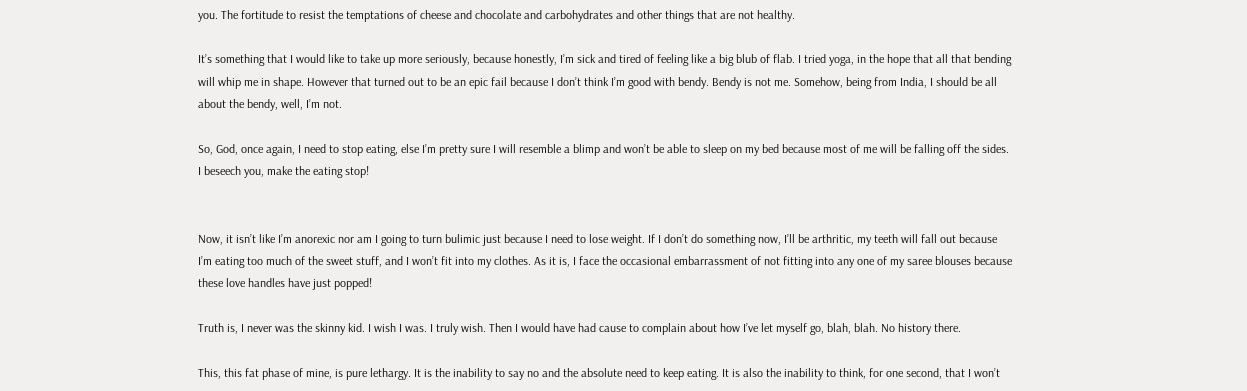you. The fortitude to resist the temptations of cheese and chocolate and carbohydrates and other things that are not healthy.

It’s something that I would like to take up more seriously, because honestly, I’m sick and tired of feeling like a big blub of flab. I tried yoga, in the hope that all that bending will whip me in shape. However that turned out to be an epic fail because I don’t think I’m good with bendy. Bendy is not me. Somehow, being from India, I should be all about the bendy, well, I’m not.

So, God, once again, I need to stop eating, else I’m pretty sure I will resemble a blimp and won’t be able to sleep on my bed because most of me will be falling off the sides. I beseech you, make the eating stop!


Now, it isn’t like I’m anorexic nor am I going to turn bulimic just because I need to lose weight. If I don’t do something now, I’ll be arthritic, my teeth will fall out because I’m eating too much of the sweet stuff, and I won’t fit into my clothes. As it is, I face the occasional embarrassment of not fitting into any one of my saree blouses because these love handles have just popped!

Truth is, I never was the skinny kid. I wish I was. I truly wish. Then I would have had cause to complain about how I’ve let myself go, blah, blah. No history there.

This, this fat phase of mine, is pure lethargy. It is the inability to say no and the absolute need to keep eating. It is also the inability to think, for one second, that I won’t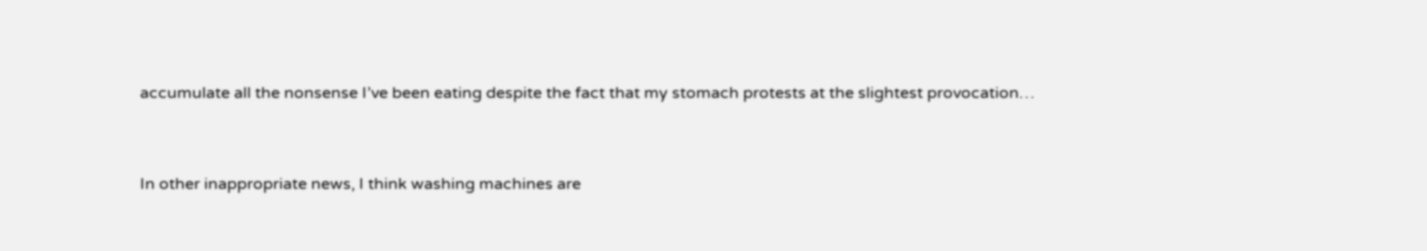accumulate all the nonsense I’ve been eating despite the fact that my stomach protests at the slightest provocation…


In other inappropriate news, I think washing machines are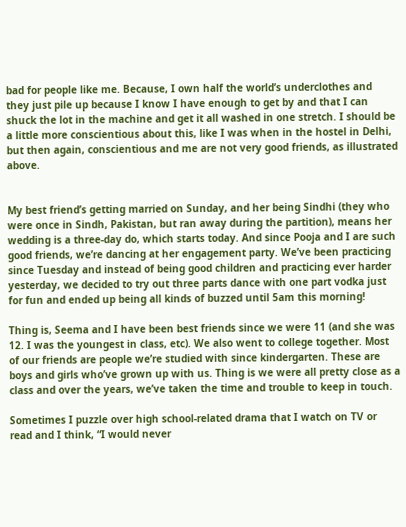bad for people like me. Because, I own half the world’s underclothes and they just pile up because I know I have enough to get by and that I can shuck the lot in the machine and get it all washed in one stretch. I should be a little more conscientious about this, like I was when in the hostel in Delhi, but then again, conscientious and me are not very good friends, as illustrated above.


My best friend’s getting married on Sunday, and her being Sindhi (they who were once in Sindh, Pakistan, but ran away during the partition), means her wedding is a three-day do, which starts today. And since Pooja and I are such good friends, we’re dancing at her engagement party. We’ve been practicing since Tuesday and instead of being good children and practicing ever harder yesterday, we decided to try out three parts dance with one part vodka just for fun and ended up being all kinds of buzzed until 5am this morning!

Thing is, Seema and I have been best friends since we were 11 (and she was 12. I was the youngest in class, etc). We also went to college together. Most of our friends are people we’re studied with since kindergarten. These are boys and girls who’ve grown up with us. Thing is we were all pretty close as a class and over the years, we’ve taken the time and trouble to keep in touch.

Sometimes I puzzle over high school-related drama that I watch on TV or read and I think, “I would never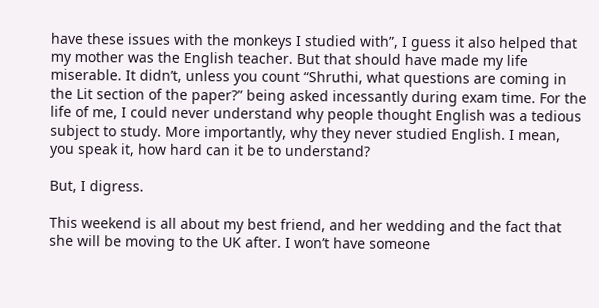have these issues with the monkeys I studied with”, I guess it also helped that my mother was the English teacher. But that should have made my life miserable. It didn’t, unless you count “Shruthi, what questions are coming in the Lit section of the paper?” being asked incessantly during exam time. For the life of me, I could never understand why people thought English was a tedious subject to study. More importantly, why they never studied English. I mean, you speak it, how hard can it be to understand?

But, I digress.

This weekend is all about my best friend, and her wedding and the fact that she will be moving to the UK after. I won’t have someone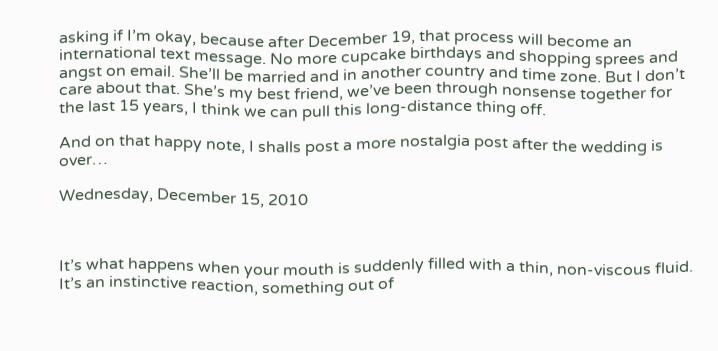asking if I’m okay, because after December 19, that process will become an international text message. No more cupcake birthdays and shopping sprees and angst on email. She’ll be married and in another country and time zone. But I don’t care about that. She’s my best friend, we’ve been through nonsense together for the last 15 years, I think we can pull this long-distance thing off.

And on that happy note, I shalls post a more nostalgia post after the wedding is over…

Wednesday, December 15, 2010



It’s what happens when your mouth is suddenly filled with a thin, non-viscous fluid. It’s an instinctive reaction, something out of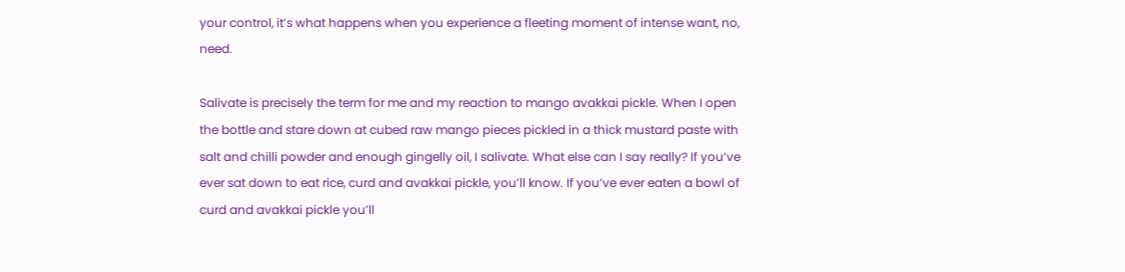your control, it’s what happens when you experience a fleeting moment of intense want, no, need.

Salivate is precisely the term for me and my reaction to mango avakkai pickle. When I open the bottle and stare down at cubed raw mango pieces pickled in a thick mustard paste with salt and chilli powder and enough gingelly oil, I salivate. What else can I say really? If you’ve ever sat down to eat rice, curd and avakkai pickle, you’ll know. If you’ve ever eaten a bowl of curd and avakkai pickle you’ll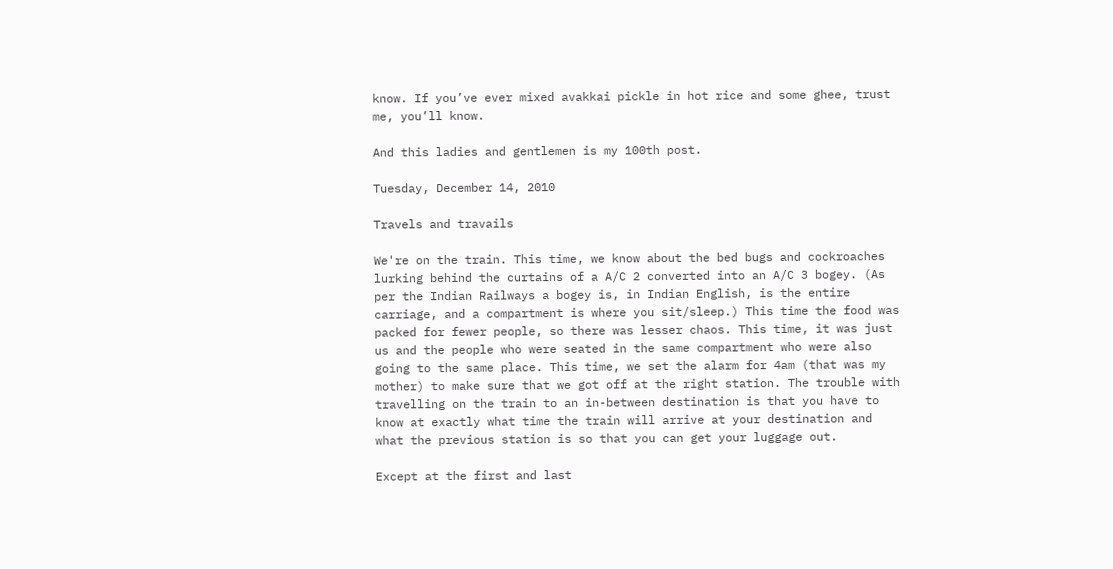know. If you’ve ever mixed avakkai pickle in hot rice and some ghee, trust me, you’ll know.

And this ladies and gentlemen is my 100th post.

Tuesday, December 14, 2010

Travels and travails

We're on the train. This time, we know about the bed bugs and cockroaches lurking behind the curtains of a A/C 2 converted into an A/C 3 bogey. (As per the Indian Railways a bogey is, in Indian English, is the entire carriage, and a compartment is where you sit/sleep.) This time the food was packed for fewer people, so there was lesser chaos. This time, it was just us and the people who were seated in the same compartment who were also going to the same place. This time, we set the alarm for 4am (that was my mother) to make sure that we got off at the right station. The trouble with travelling on the train to an in-between destination is that you have to know at exactly what time the train will arrive at your destination and what the previous station is so that you can get your luggage out.

Except at the first and last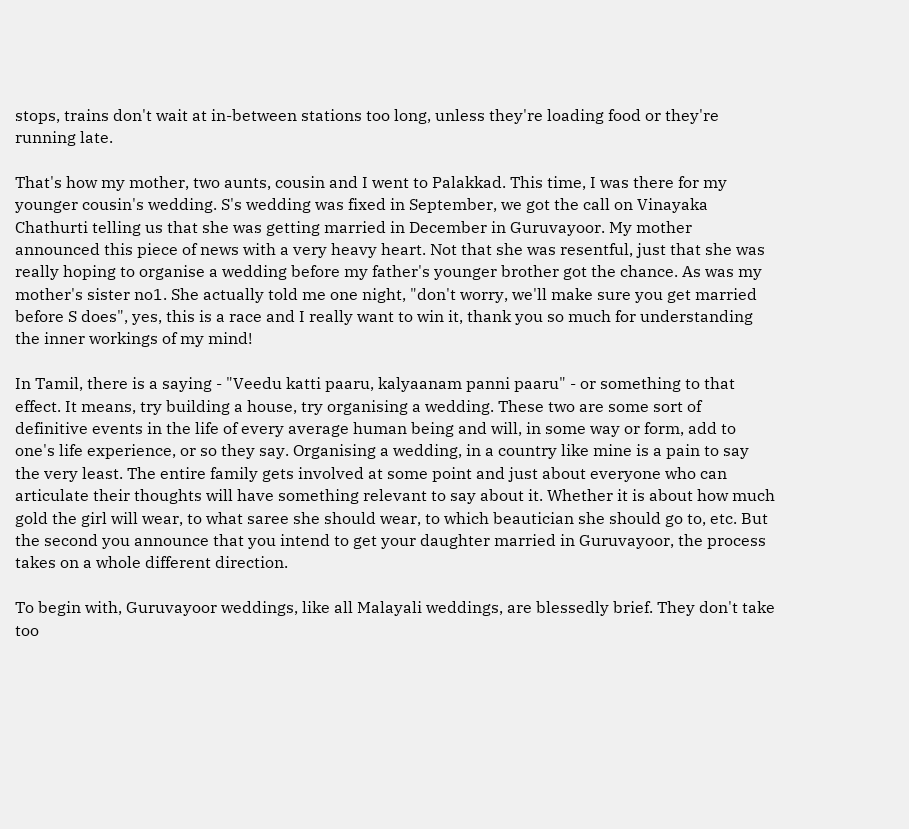stops, trains don't wait at in-between stations too long, unless they're loading food or they're running late.

That's how my mother, two aunts, cousin and I went to Palakkad. This time, I was there for my younger cousin's wedding. S's wedding was fixed in September, we got the call on Vinayaka Chathurti telling us that she was getting married in December in Guruvayoor. My mother announced this piece of news with a very heavy heart. Not that she was resentful, just that she was really hoping to organise a wedding before my father's younger brother got the chance. As was my mother's sister no1. She actually told me one night, "don't worry, we'll make sure you get married before S does", yes, this is a race and I really want to win it, thank you so much for understanding the inner workings of my mind!

In Tamil, there is a saying - "Veedu katti paaru, kalyaanam panni paaru" - or something to that effect. It means, try building a house, try organising a wedding. These two are some sort of definitive events in the life of every average human being and will, in some way or form, add to one's life experience, or so they say. Organising a wedding, in a country like mine is a pain to say the very least. The entire family gets involved at some point and just about everyone who can articulate their thoughts will have something relevant to say about it. Whether it is about how much gold the girl will wear, to what saree she should wear, to which beautician she should go to, etc. But the second you announce that you intend to get your daughter married in Guruvayoor, the process takes on a whole different direction.

To begin with, Guruvayoor weddings, like all Malayali weddings, are blessedly brief. They don't take too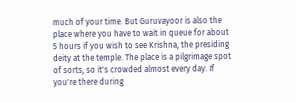much of your time. But Guruvayoor is also the place where you have to wait in queue for about 5 hours if you wish to see Krishna, the presiding deity at the temple. The place is a pilgrimage spot of sorts, so it's crowded almost every day. If you're there during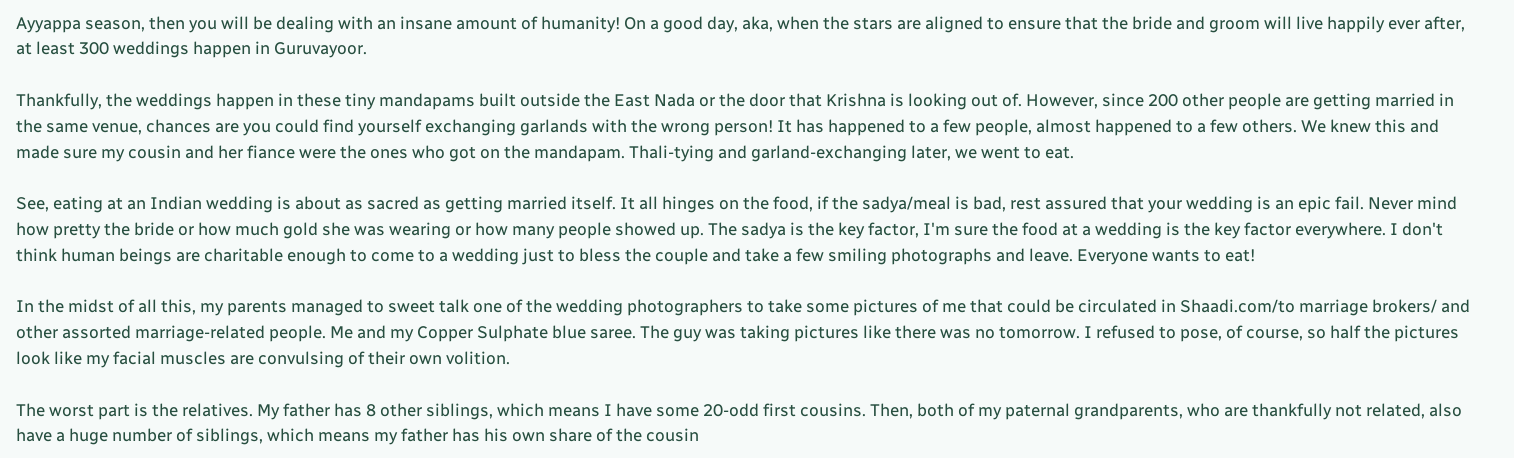Ayyappa season, then you will be dealing with an insane amount of humanity! On a good day, aka, when the stars are aligned to ensure that the bride and groom will live happily ever after, at least 300 weddings happen in Guruvayoor.

Thankfully, the weddings happen in these tiny mandapams built outside the East Nada or the door that Krishna is looking out of. However, since 200 other people are getting married in the same venue, chances are you could find yourself exchanging garlands with the wrong person! It has happened to a few people, almost happened to a few others. We knew this and made sure my cousin and her fiance were the ones who got on the mandapam. Thali-tying and garland-exchanging later, we went to eat.

See, eating at an Indian wedding is about as sacred as getting married itself. It all hinges on the food, if the sadya/meal is bad, rest assured that your wedding is an epic fail. Never mind how pretty the bride or how much gold she was wearing or how many people showed up. The sadya is the key factor, I'm sure the food at a wedding is the key factor everywhere. I don't think human beings are charitable enough to come to a wedding just to bless the couple and take a few smiling photographs and leave. Everyone wants to eat!

In the midst of all this, my parents managed to sweet talk one of the wedding photographers to take some pictures of me that could be circulated in Shaadi.com/to marriage brokers/ and other assorted marriage-related people. Me and my Copper Sulphate blue saree. The guy was taking pictures like there was no tomorrow. I refused to pose, of course, so half the pictures look like my facial muscles are convulsing of their own volition.

The worst part is the relatives. My father has 8 other siblings, which means I have some 20-odd first cousins. Then, both of my paternal grandparents, who are thankfully not related, also have a huge number of siblings, which means my father has his own share of the cousin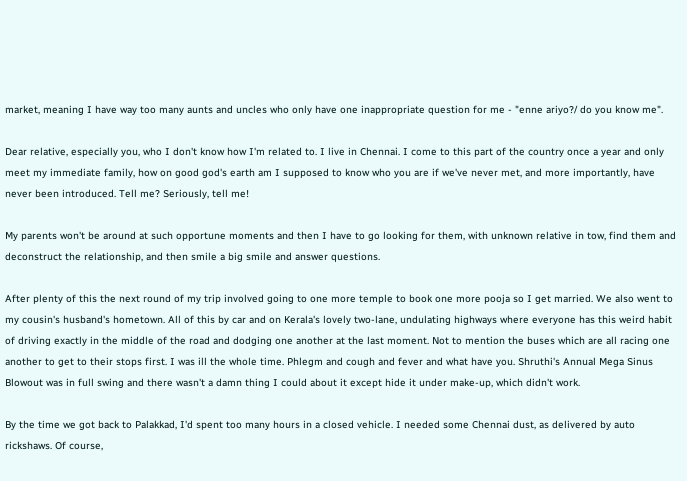market, meaning I have way too many aunts and uncles who only have one inappropriate question for me - "enne ariyo?/ do you know me".

Dear relative, especially you, who I don't know how I'm related to. I live in Chennai. I come to this part of the country once a year and only meet my immediate family, how on good god's earth am I supposed to know who you are if we've never met, and more importantly, have never been introduced. Tell me? Seriously, tell me!

My parents won't be around at such opportune moments and then I have to go looking for them, with unknown relative in tow, find them and deconstruct the relationship, and then smile a big smile and answer questions.

After plenty of this the next round of my trip involved going to one more temple to book one more pooja so I get married. We also went to my cousin's husband's hometown. All of this by car and on Kerala's lovely two-lane, undulating highways where everyone has this weird habit of driving exactly in the middle of the road and dodging one another at the last moment. Not to mention the buses which are all racing one another to get to their stops first. I was ill the whole time. Phlegm and cough and fever and what have you. Shruthi's Annual Mega Sinus Blowout was in full swing and there wasn't a damn thing I could about it except hide it under make-up, which didn't work.

By the time we got back to Palakkad, I'd spent too many hours in a closed vehicle. I needed some Chennai dust, as delivered by auto rickshaws. Of course,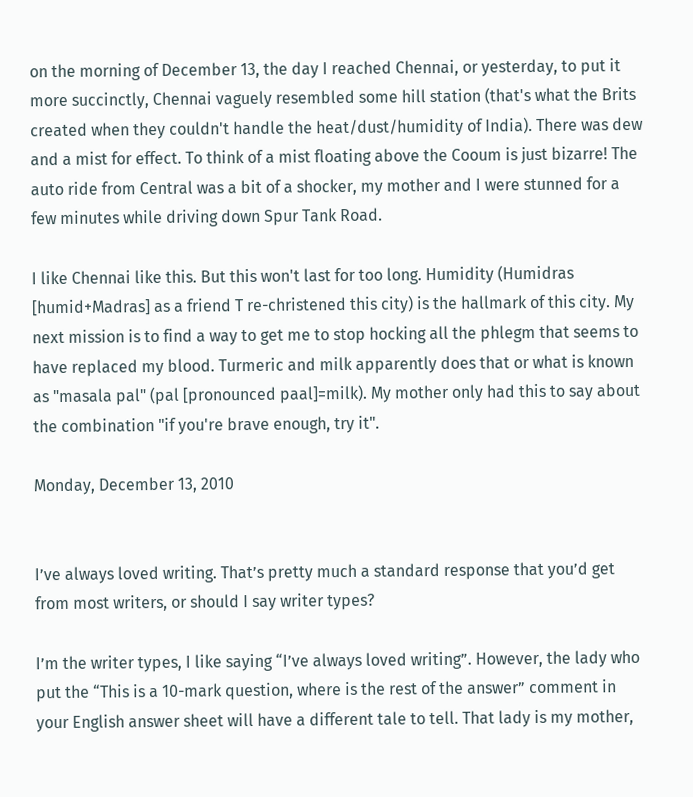on the morning of December 13, the day I reached Chennai, or yesterday, to put it more succinctly, Chennai vaguely resembled some hill station (that's what the Brits created when they couldn't handle the heat/dust/humidity of India). There was dew and a mist for effect. To think of a mist floating above the Cooum is just bizarre! The auto ride from Central was a bit of a shocker, my mother and I were stunned for a few minutes while driving down Spur Tank Road.

I like Chennai like this. But this won't last for too long. Humidity (Humidras [humid+Madras] as a friend T re-christened this city) is the hallmark of this city. My next mission is to find a way to get me to stop hocking all the phlegm that seems to have replaced my blood. Turmeric and milk apparently does that or what is known as "masala pal" (pal [pronounced paal]=milk). My mother only had this to say about the combination "if you're brave enough, try it".

Monday, December 13, 2010


I’ve always loved writing. That’s pretty much a standard response that you’d get from most writers, or should I say writer types?

I’m the writer types, I like saying “I’ve always loved writing”. However, the lady who put the “This is a 10-mark question, where is the rest of the answer” comment in your English answer sheet will have a different tale to tell. That lady is my mother,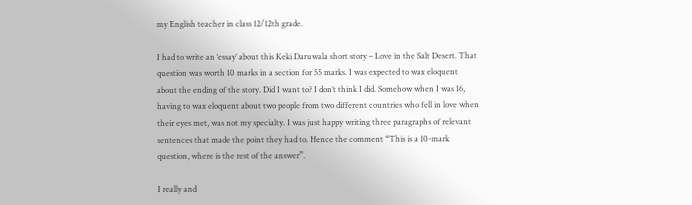my English teacher in class 12/12th grade.

I had to write an ‘essay’ about this Keki Daruwala short story – Love in the Salt Desert. That question was worth 10 marks in a section for 55 marks. I was expected to wax eloquent about the ending of the story. Did I want to? I don’t think I did. Somehow when I was 16, having to wax eloquent about two people from two different countries who fell in love when their eyes met, was not my specialty. I was just happy writing three paragraphs of relevant sentences that made the point they had to. Hence the comment “This is a 10-mark question, where is the rest of the answer”.

I really and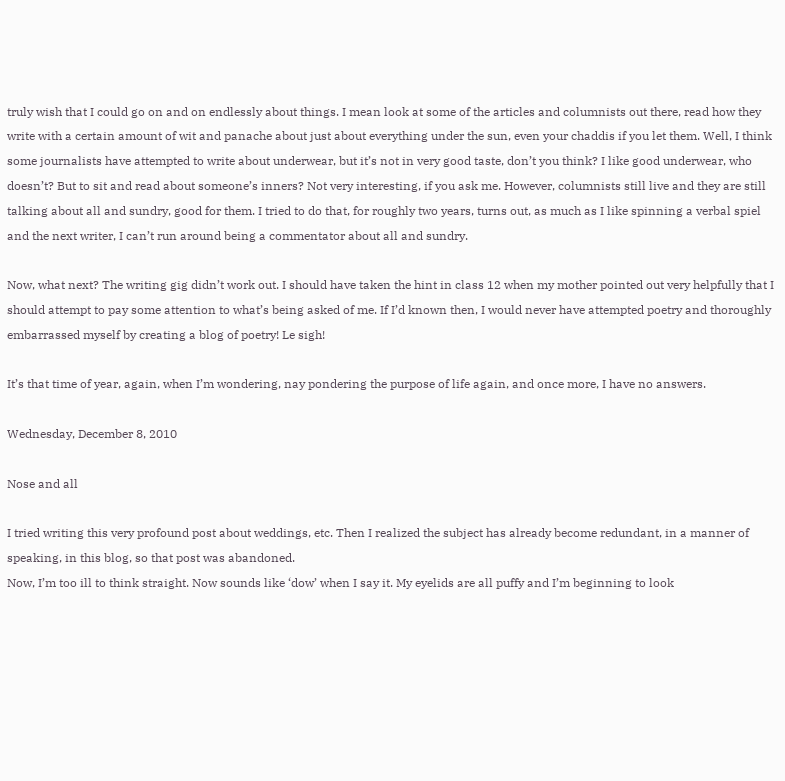truly wish that I could go on and on endlessly about things. I mean look at some of the articles and columnists out there, read how they write with a certain amount of wit and panache about just about everything under the sun, even your chaddis if you let them. Well, I think some journalists have attempted to write about underwear, but it’s not in very good taste, don’t you think? I like good underwear, who doesn’t? But to sit and read about someone’s inners? Not very interesting, if you ask me. However, columnists still live and they are still talking about all and sundry, good for them. I tried to do that, for roughly two years, turns out, as much as I like spinning a verbal spiel and the next writer, I can’t run around being a commentator about all and sundry.

Now, what next? The writing gig didn’t work out. I should have taken the hint in class 12 when my mother pointed out very helpfully that I should attempt to pay some attention to what’s being asked of me. If I’d known then, I would never have attempted poetry and thoroughly embarrassed myself by creating a blog of poetry! Le sigh!

It’s that time of year, again, when I’m wondering, nay pondering the purpose of life again, and once more, I have no answers.

Wednesday, December 8, 2010

Nose and all

I tried writing this very profound post about weddings, etc. Then I realized the subject has already become redundant, in a manner of speaking, in this blog, so that post was abandoned.
Now, I’m too ill to think straight. Now sounds like ‘dow’ when I say it. My eyelids are all puffy and I’m beginning to look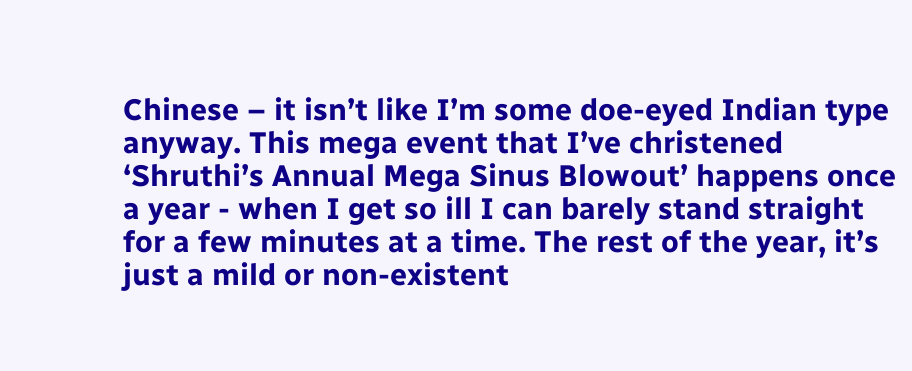Chinese – it isn’t like I’m some doe-eyed Indian type anyway. This mega event that I’ve christened ‘Shruthi’s Annual Mega Sinus Blowout’ happens once a year - when I get so ill I can barely stand straight for a few minutes at a time. The rest of the year, it’s just a mild or non-existent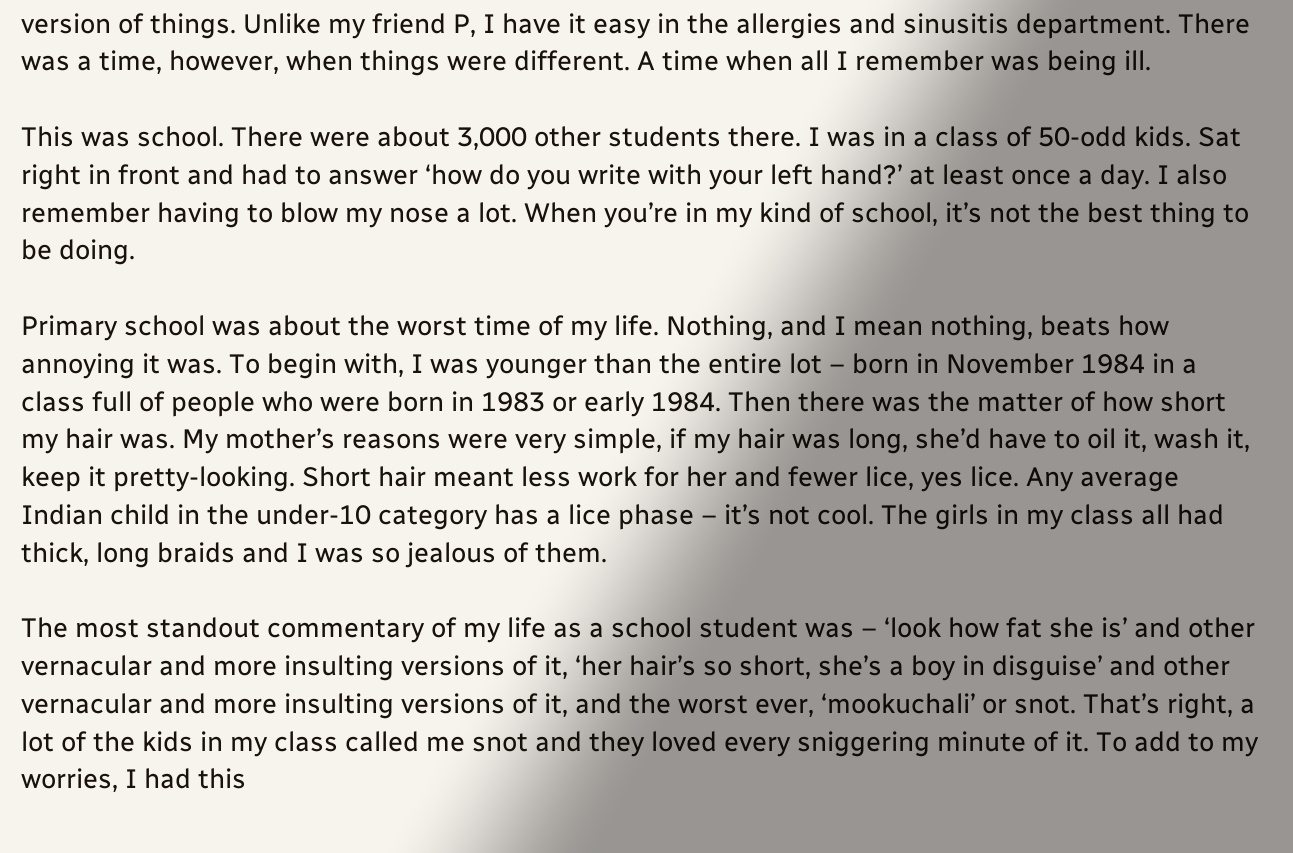version of things. Unlike my friend P, I have it easy in the allergies and sinusitis department. There was a time, however, when things were different. A time when all I remember was being ill.

This was school. There were about 3,000 other students there. I was in a class of 50-odd kids. Sat right in front and had to answer ‘how do you write with your left hand?’ at least once a day. I also remember having to blow my nose a lot. When you’re in my kind of school, it’s not the best thing to be doing.

Primary school was about the worst time of my life. Nothing, and I mean nothing, beats how annoying it was. To begin with, I was younger than the entire lot – born in November 1984 in a class full of people who were born in 1983 or early 1984. Then there was the matter of how short my hair was. My mother’s reasons were very simple, if my hair was long, she’d have to oil it, wash it, keep it pretty-looking. Short hair meant less work for her and fewer lice, yes lice. Any average Indian child in the under-10 category has a lice phase – it’s not cool. The girls in my class all had thick, long braids and I was so jealous of them.

The most standout commentary of my life as a school student was – ‘look how fat she is’ and other vernacular and more insulting versions of it, ‘her hair’s so short, she’s a boy in disguise’ and other vernacular and more insulting versions of it, and the worst ever, ‘mookuchali’ or snot. That’s right, a lot of the kids in my class called me snot and they loved every sniggering minute of it. To add to my worries, I had this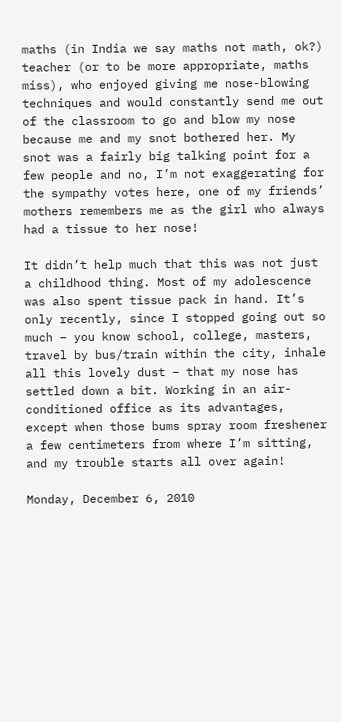maths (in India we say maths not math, ok?) teacher (or to be more appropriate, maths miss), who enjoyed giving me nose-blowing techniques and would constantly send me out of the classroom to go and blow my nose because me and my snot bothered her. My snot was a fairly big talking point for a few people and no, I’m not exaggerating for the sympathy votes here, one of my friends’ mothers remembers me as the girl who always had a tissue to her nose!

It didn’t help much that this was not just a childhood thing. Most of my adolescence was also spent tissue pack in hand. It’s only recently, since I stopped going out so much – you know school, college, masters, travel by bus/train within the city, inhale all this lovely dust – that my nose has settled down a bit. Working in an air-conditioned office as its advantages, except when those bums spray room freshener a few centimeters from where I’m sitting, and my trouble starts all over again!

Monday, December 6, 2010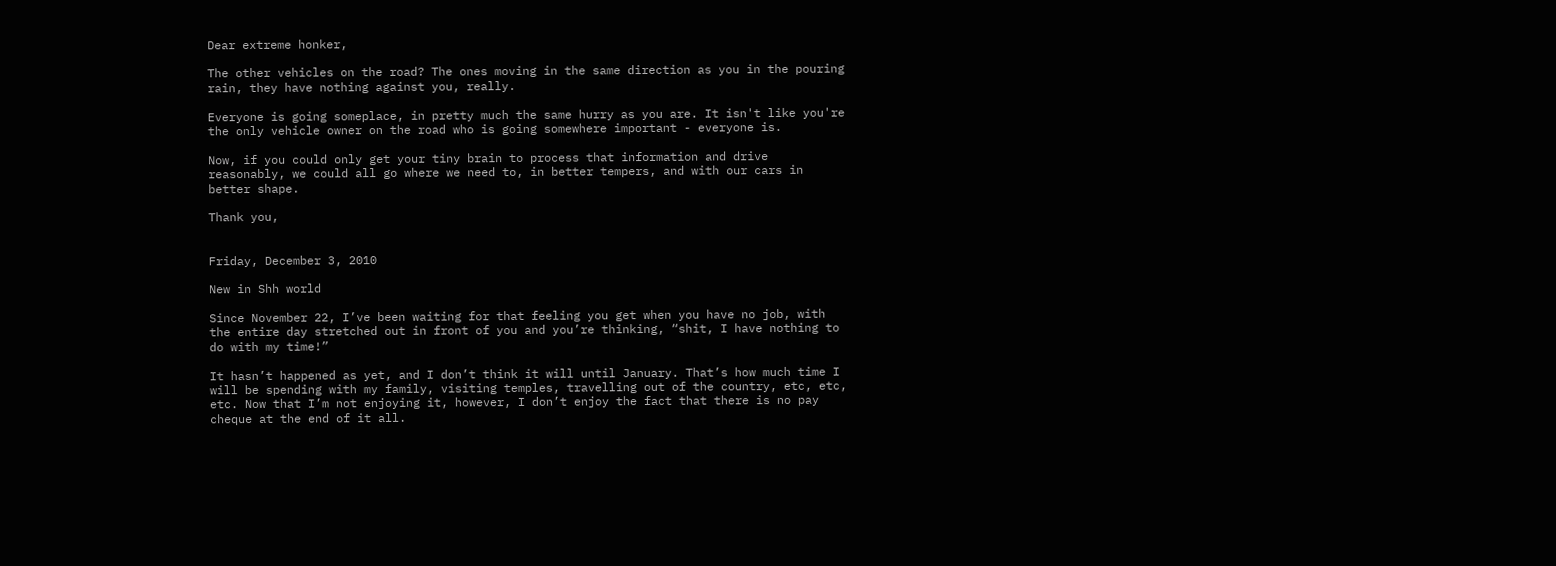Dear extreme honker,

The other vehicles on the road? The ones moving in the same direction as you in the pouring rain, they have nothing against you, really.

Everyone is going someplace, in pretty much the same hurry as you are. It isn't like you're the only vehicle owner on the road who is going somewhere important - everyone is.

Now, if you could only get your tiny brain to process that information and drive reasonably, we could all go where we need to, in better tempers, and with our cars in better shape.

Thank you,


Friday, December 3, 2010

New in Shh world

Since November 22, I’ve been waiting for that feeling you get when you have no job, with the entire day stretched out in front of you and you’re thinking, “shit, I have nothing to do with my time!”

It hasn’t happened as yet, and I don’t think it will until January. That’s how much time I will be spending with my family, visiting temples, travelling out of the country, etc, etc, etc. Now that I’m not enjoying it, however, I don’t enjoy the fact that there is no pay cheque at the end of it all.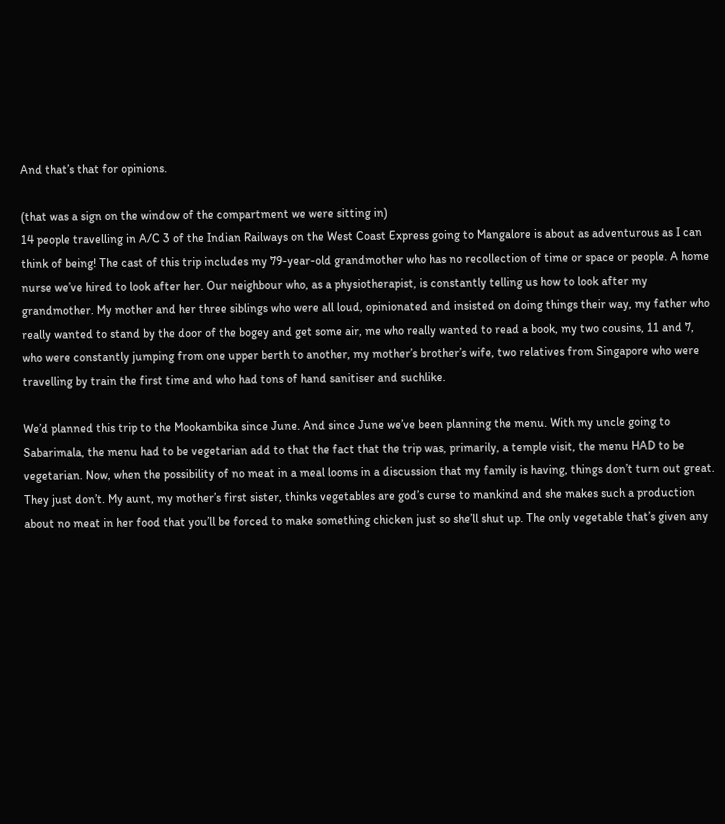And that’s that for opinions.

(that was a sign on the window of the compartment we were sitting in)
14 people travelling in A/C 3 of the Indian Railways on the West Coast Express going to Mangalore is about as adventurous as I can think of being! The cast of this trip includes my 79-year-old grandmother who has no recollection of time or space or people. A home nurse we’ve hired to look after her. Our neighbour who, as a physiotherapist, is constantly telling us how to look after my grandmother. My mother and her three siblings who were all loud, opinionated and insisted on doing things their way, my father who really wanted to stand by the door of the bogey and get some air, me who really wanted to read a book, my two cousins, 11 and 7, who were constantly jumping from one upper berth to another, my mother’s brother’s wife, two relatives from Singapore who were travelling by train the first time and who had tons of hand sanitiser and suchlike.

We’d planned this trip to the Mookambika since June. And since June we’ve been planning the menu. With my uncle going to Sabarimala, the menu had to be vegetarian add to that the fact that the trip was, primarily, a temple visit, the menu HAD to be vegetarian. Now, when the possibility of no meat in a meal looms in a discussion that my family is having, things don’t turn out great. They just don’t. My aunt, my mother’s first sister, thinks vegetables are god’s curse to mankind and she makes such a production about no meat in her food that you’ll be forced to make something chicken just so she’ll shut up. The only vegetable that’s given any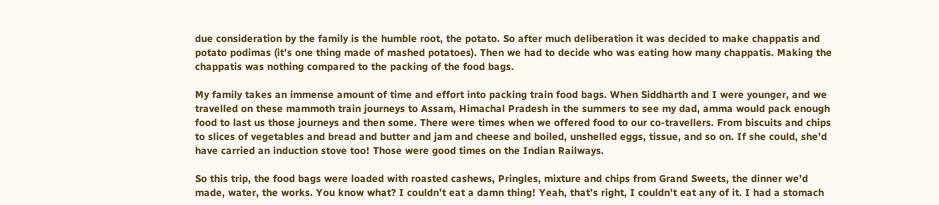due consideration by the family is the humble root, the potato. So after much deliberation it was decided to make chappatis and potato podimas (it’s one thing made of mashed potatoes). Then we had to decide who was eating how many chappatis. Making the chappatis was nothing compared to the packing of the food bags.

My family takes an immense amount of time and effort into packing train food bags. When Siddharth and I were younger, and we travelled on these mammoth train journeys to Assam, Himachal Pradesh in the summers to see my dad, amma would pack enough food to last us those journeys and then some. There were times when we offered food to our co-travellers. From biscuits and chips to slices of vegetables and bread and butter and jam and cheese and boiled, unshelled eggs, tissue, and so on. If she could, she’d have carried an induction stove too! Those were good times on the Indian Railways.

So this trip, the food bags were loaded with roasted cashews, Pringles, mixture and chips from Grand Sweets, the dinner we’d made, water, the works. You know what? I couldn’t eat a damn thing! Yeah, that’s right, I couldn’t eat any of it. I had a stomach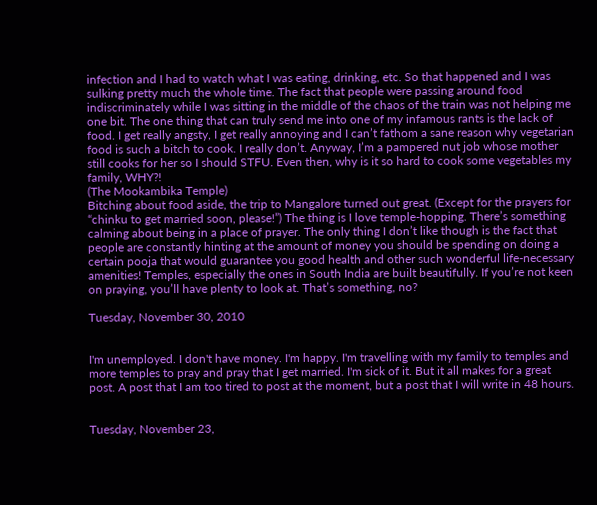infection and I had to watch what I was eating, drinking, etc. So that happened and I was sulking pretty much the whole time. The fact that people were passing around food indiscriminately while I was sitting in the middle of the chaos of the train was not helping me one bit. The one thing that can truly send me into one of my infamous rants is the lack of food. I get really angsty, I get really annoying and I can’t fathom a sane reason why vegetarian food is such a bitch to cook. I really don’t. Anyway, I’m a pampered nut job whose mother still cooks for her so I should STFU. Even then, why is it so hard to cook some vegetables my family, WHY?!
(The Mookambika Temple)
Bitching about food aside, the trip to Mangalore turned out great. (Except for the prayers for “chinku to get married soon, please!”) The thing is I love temple-hopping. There’s something calming about being in a place of prayer. The only thing I don’t like though is the fact that people are constantly hinting at the amount of money you should be spending on doing a certain pooja that would guarantee you good health and other such wonderful life-necessary amenities! Temples, especially the ones in South India are built beautifully. If you’re not keen on praying, you’ll have plenty to look at. That’s something, no?

Tuesday, November 30, 2010


I'm unemployed. I don't have money. I'm happy. I'm travelling with my family to temples and more temples to pray and pray that I get married. I'm sick of it. But it all makes for a great post. A post that I am too tired to post at the moment, but a post that I will write in 48 hours.


Tuesday, November 23,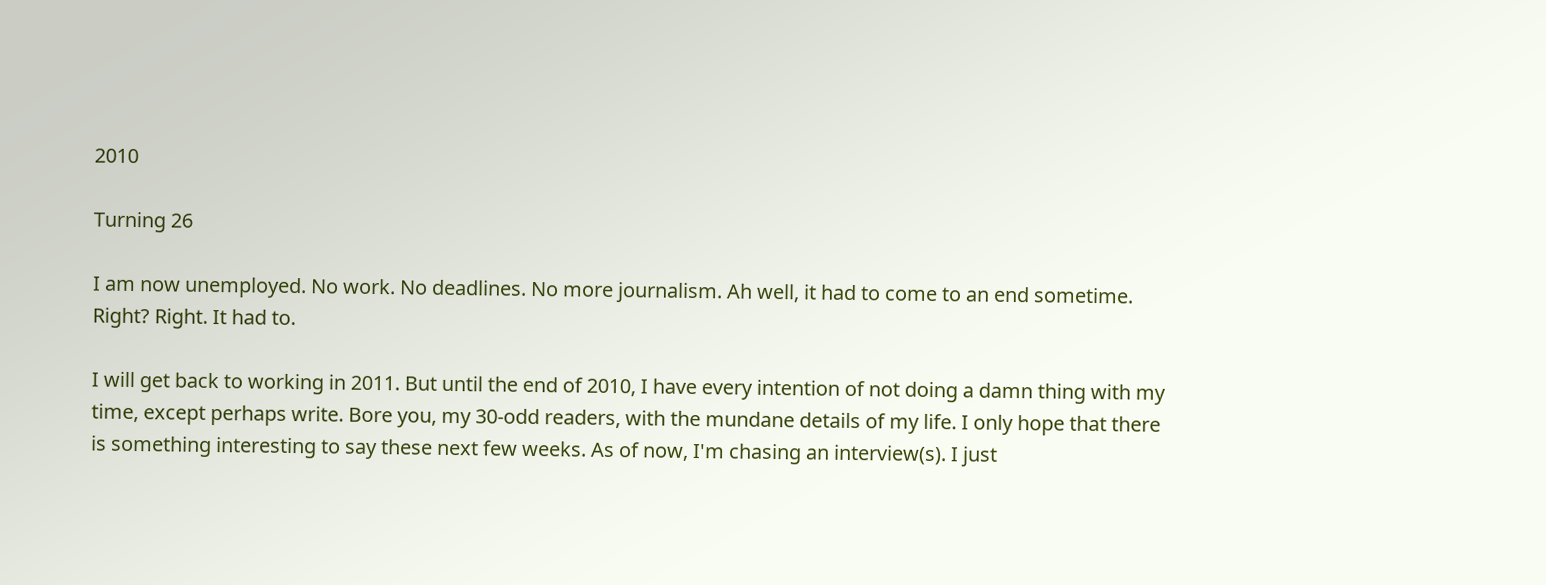2010

Turning 26

I am now unemployed. No work. No deadlines. No more journalism. Ah well, it had to come to an end sometime. Right? Right. It had to.

I will get back to working in 2011. But until the end of 2010, I have every intention of not doing a damn thing with my time, except perhaps write. Bore you, my 30-odd readers, with the mundane details of my life. I only hope that there is something interesting to say these next few weeks. As of now, I'm chasing an interview(s). I just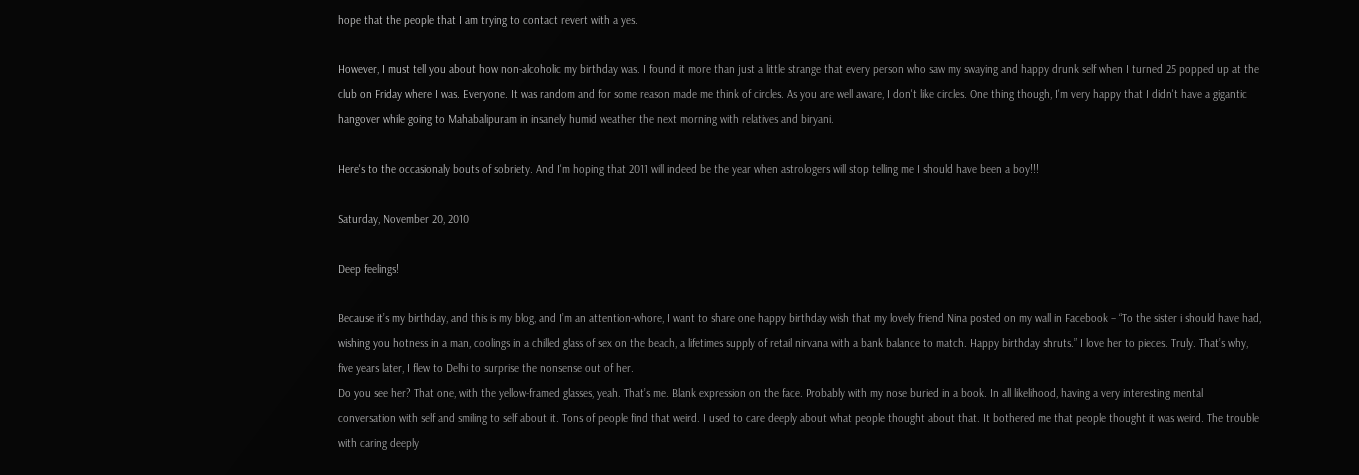hope that the people that I am trying to contact revert with a yes.

However, I must tell you about how non-alcoholic my birthday was. I found it more than just a little strange that every person who saw my swaying and happy drunk self when I turned 25 popped up at the club on Friday where I was. Everyone. It was random and for some reason made me think of circles. As you are well aware, I don't like circles. One thing though, I'm very happy that I didn't have a gigantic hangover while going to Mahabalipuram in insanely humid weather the next morning with relatives and biryani.

Here's to the occasionaly bouts of sobriety. And I'm hoping that 2011 will indeed be the year when astrologers will stop telling me I should have been a boy!!!

Saturday, November 20, 2010

Deep feelings!

Because it’s my birthday, and this is my blog, and I’m an attention-whore, I want to share one happy birthday wish that my lovely friend Nina posted on my wall in Facebook – “To the sister i should have had, wishing you hotness in a man, coolings in a chilled glass of sex on the beach, a lifetimes supply of retail nirvana with a bank balance to match. Happy birthday shruts.” I love her to pieces. Truly. That’s why, five years later, I flew to Delhi to surprise the nonsense out of her.
Do you see her? That one, with the yellow-framed glasses, yeah. That’s me. Blank expression on the face. Probably with my nose buried in a book. In all likelihood, having a very interesting mental conversation with self and smiling to self about it. Tons of people find that weird. I used to care deeply about what people thought about that. It bothered me that people thought it was weird. The trouble with caring deeply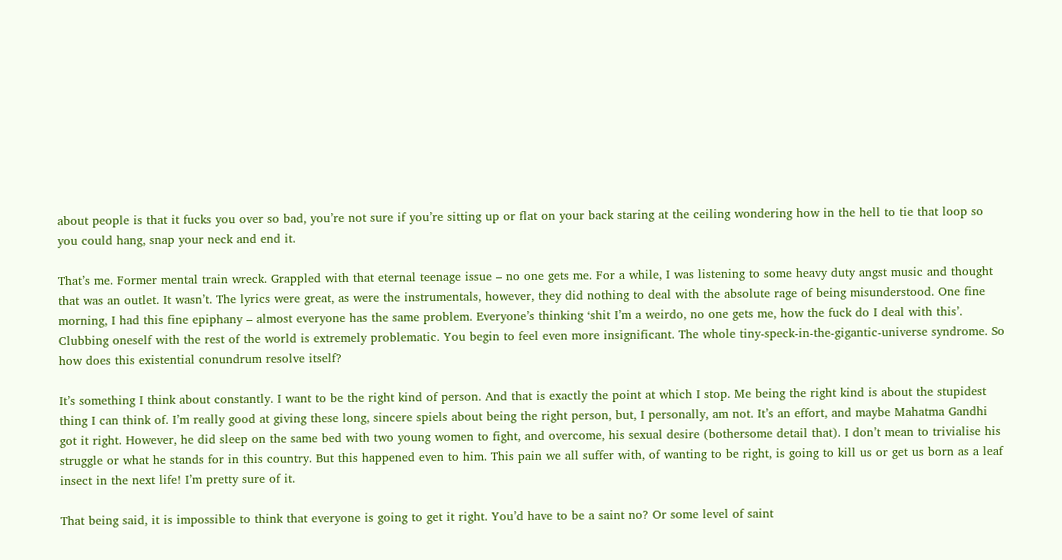about people is that it fucks you over so bad, you’re not sure if you’re sitting up or flat on your back staring at the ceiling wondering how in the hell to tie that loop so you could hang, snap your neck and end it.

That’s me. Former mental train wreck. Grappled with that eternal teenage issue – no one gets me. For a while, I was listening to some heavy duty angst music and thought that was an outlet. It wasn’t. The lyrics were great, as were the instrumentals, however, they did nothing to deal with the absolute rage of being misunderstood. One fine morning, I had this fine epiphany – almost everyone has the same problem. Everyone’s thinking ‘shit I’m a weirdo, no one gets me, how the fuck do I deal with this’. Clubbing oneself with the rest of the world is extremely problematic. You begin to feel even more insignificant. The whole tiny-speck-in-the-gigantic-universe syndrome. So how does this existential conundrum resolve itself?

It’s something I think about constantly. I want to be the right kind of person. And that is exactly the point at which I stop. Me being the right kind is about the stupidest thing I can think of. I’m really good at giving these long, sincere spiels about being the right person, but, I personally, am not. It’s an effort, and maybe Mahatma Gandhi got it right. However, he did sleep on the same bed with two young women to fight, and overcome, his sexual desire (bothersome detail that). I don’t mean to trivialise his struggle or what he stands for in this country. But this happened even to him. This pain we all suffer with, of wanting to be right, is going to kill us or get us born as a leaf insect in the next life! I’m pretty sure of it.

That being said, it is impossible to think that everyone is going to get it right. You’d have to be a saint no? Or some level of saint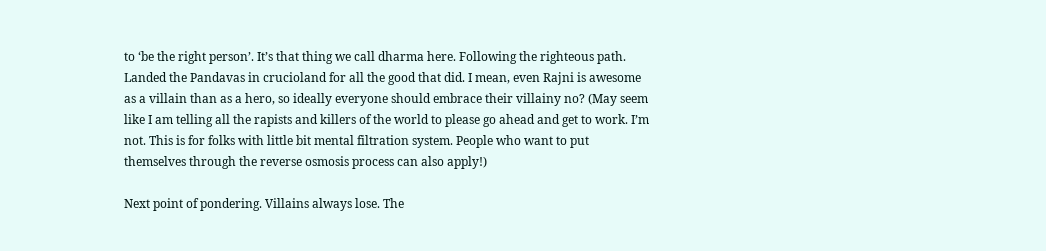to ‘be the right person’. It’s that thing we call dharma here. Following the righteous path. Landed the Pandavas in crucioland for all the good that did. I mean, even Rajni is awesome as a villain than as a hero, so ideally everyone should embrace their villainy no? (May seem like I am telling all the rapists and killers of the world to please go ahead and get to work. I’m not. This is for folks with little bit mental filtration system. People who want to put themselves through the reverse osmosis process can also apply!)

Next point of pondering. Villains always lose. The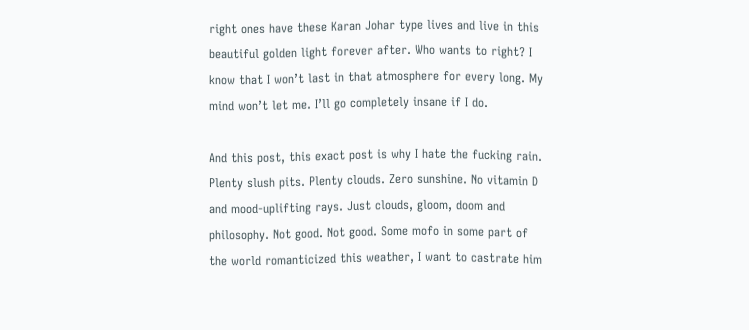right ones have these Karan Johar type lives and live in this beautiful golden light forever after. Who wants to right? I know that I won’t last in that atmosphere for every long. My mind won’t let me. I’ll go completely insane if I do.

And this post, this exact post is why I hate the fucking rain. Plenty slush pits. Plenty clouds. Zero sunshine. No vitamin D and mood-uplifting rays. Just clouds, gloom, doom and philosophy. Not good. Not good. Some mofo in some part of the world romanticized this weather, I want to castrate him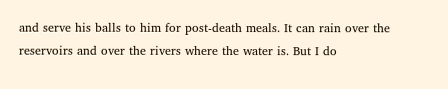and serve his balls to him for post-death meals. It can rain over the reservoirs and over the rivers where the water is. But I do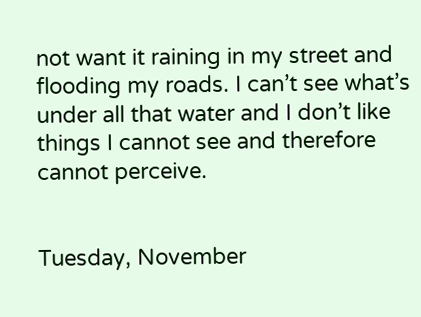not want it raining in my street and flooding my roads. I can’t see what’s under all that water and I don’t like things I cannot see and therefore cannot perceive.


Tuesday, November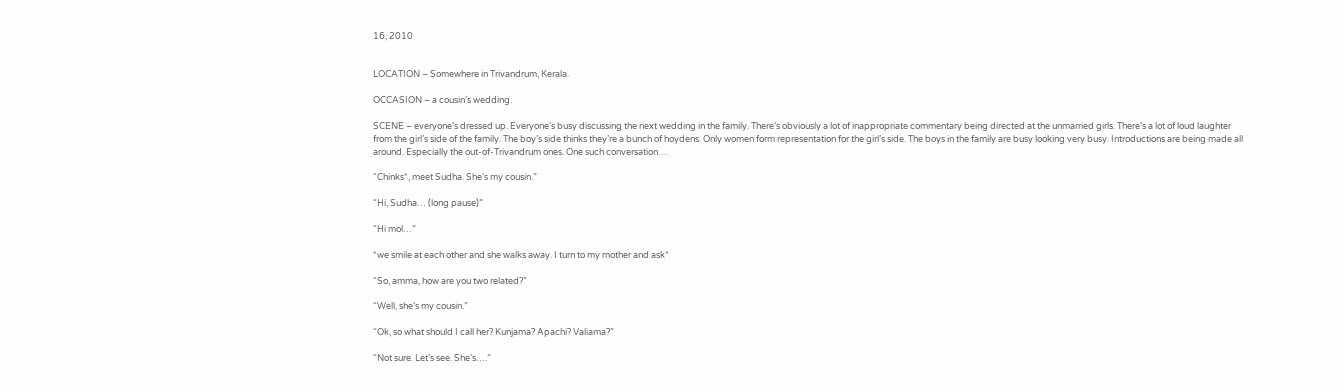16, 2010


LOCATION – Somewhere in Trivandrum, Kerala.

OCCASION – a cousin’s wedding.

SCENE – everyone’s dressed up. Everyone’s busy discussing the next wedding in the family. There’s obviously a lot of inappropriate commentary being directed at the unmarried girls. There’s a lot of loud laughter from the girl’s side of the family. The boy’s side thinks they’re a bunch of hoydens. Only women form representation for the girl’s side. The boys in the family are busy looking very busy. Introductions are being made all around. Especially the out-of-Trivandrum ones. One such conversation…

“Chinks*, meet Sudha. She’s my cousin.”

“Hi, Sudha… (long pause)”

“Hi mol…”

*we smile at each other and she walks away. I turn to my mother and ask*

“So, amma, how are you two related?”

“Well, she’s my cousin.”

“Ok, so what should I call her? Kunjama? Apachi? Valiama?”

“Not sure. Let’s see. She’s….”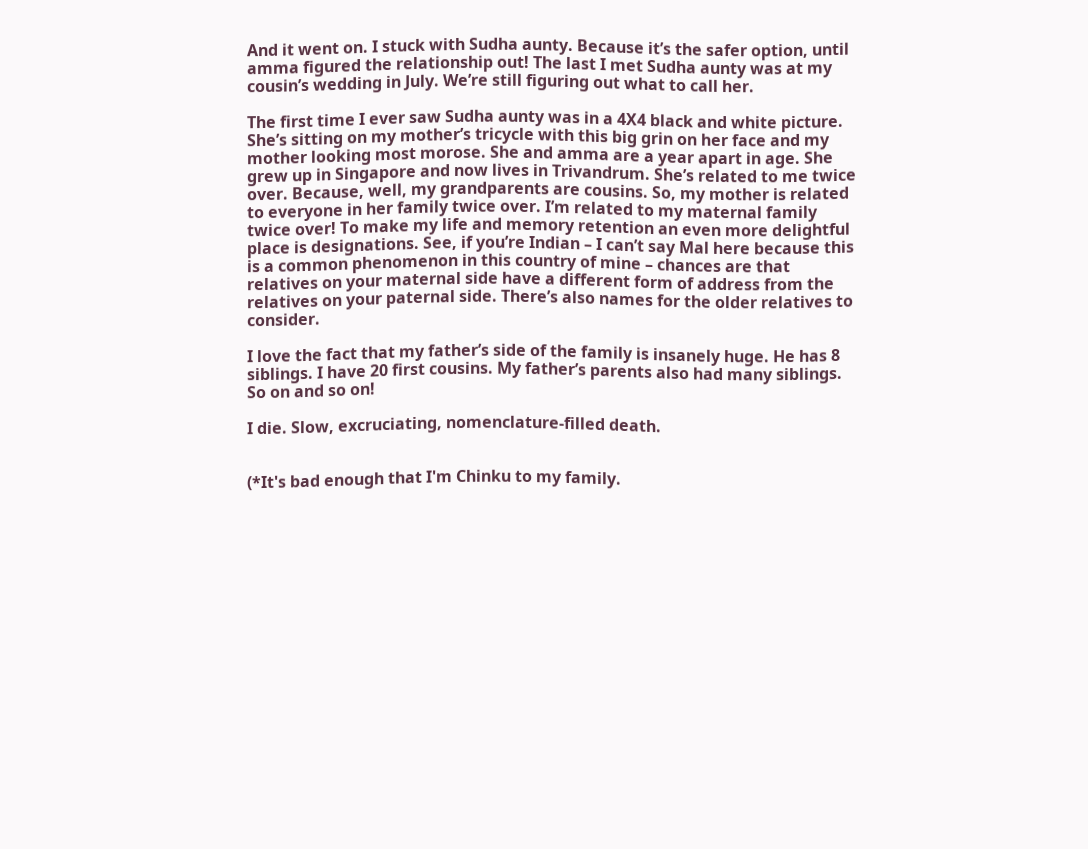And it went on. I stuck with Sudha aunty. Because it’s the safer option, until amma figured the relationship out! The last I met Sudha aunty was at my cousin’s wedding in July. We’re still figuring out what to call her.

The first time I ever saw Sudha aunty was in a 4X4 black and white picture. She’s sitting on my mother’s tricycle with this big grin on her face and my mother looking most morose. She and amma are a year apart in age. She grew up in Singapore and now lives in Trivandrum. She’s related to me twice over. Because, well, my grandparents are cousins. So, my mother is related to everyone in her family twice over. I’m related to my maternal family twice over! To make my life and memory retention an even more delightful place is designations. See, if you’re Indian – I can’t say Mal here because this is a common phenomenon in this country of mine – chances are that relatives on your maternal side have a different form of address from the relatives on your paternal side. There’s also names for the older relatives to consider.

I love the fact that my father’s side of the family is insanely huge. He has 8 siblings. I have 20 first cousins. My father’s parents also had many siblings. So on and so on!

I die. Slow, excruciating, nomenclature-filled death.


(*It's bad enough that I'm Chinku to my family.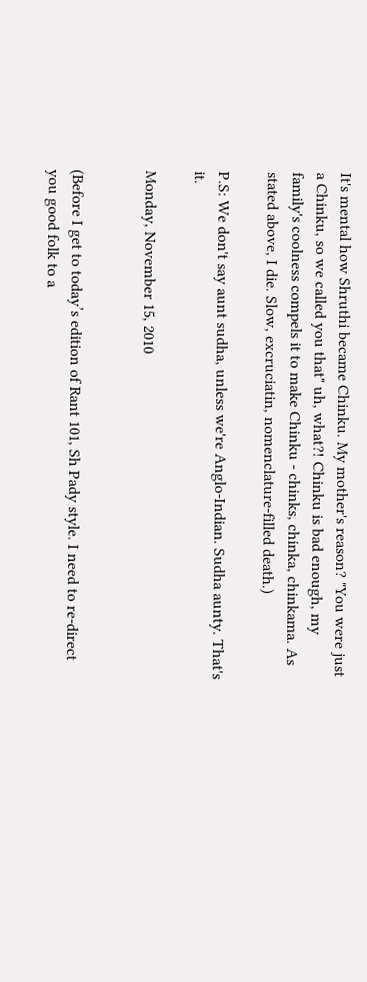It's mental how Shruthi became Chinku. My mother's reason? "You were just a Chinku, so we called you that" uh, what?! Chinku is bad enough, my family's coolness compels it to make Chinku - chinks, chinka, chinkama. As stated above, I die. Slow, excruciatin, nomenclature-filled death.)

P.S: We don't say aunt sudha, unless we're Anglo-Indian. Sudha aunty. That's it.

Monday, November 15, 2010


(Before I get to today’s edition of Rant 101, Sh Pady style. I need to re-direct you good folk to a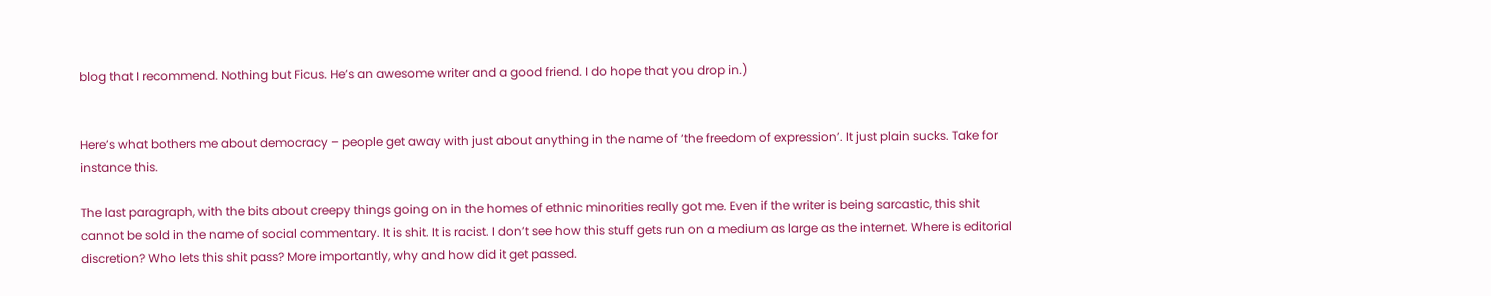blog that I recommend. Nothing but Ficus. He’s an awesome writer and a good friend. I do hope that you drop in.)


Here’s what bothers me about democracy – people get away with just about anything in the name of ‘the freedom of expression’. It just plain sucks. Take for instance this.

The last paragraph, with the bits about creepy things going on in the homes of ethnic minorities really got me. Even if the writer is being sarcastic, this shit cannot be sold in the name of social commentary. It is shit. It is racist. I don’t see how this stuff gets run on a medium as large as the internet. Where is editorial discretion? Who lets this shit pass? More importantly, why and how did it get passed.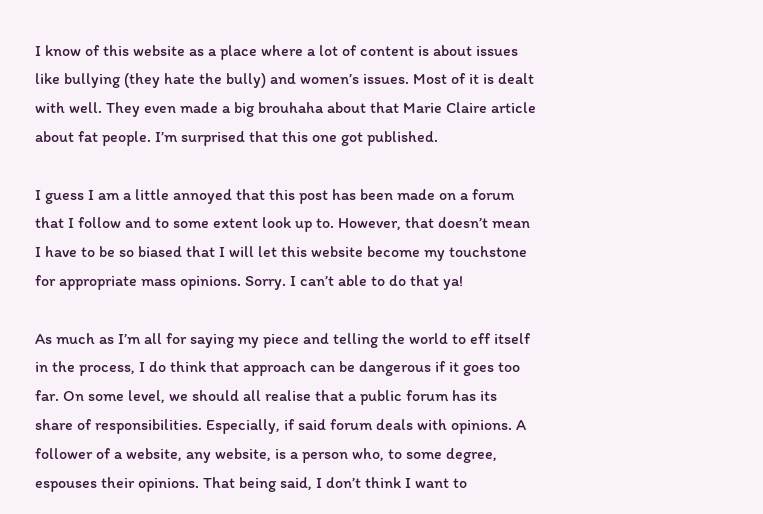I know of this website as a place where a lot of content is about issues like bullying (they hate the bully) and women’s issues. Most of it is dealt with well. They even made a big brouhaha about that Marie Claire article about fat people. I’m surprised that this one got published.

I guess I am a little annoyed that this post has been made on a forum that I follow and to some extent look up to. However, that doesn’t mean I have to be so biased that I will let this website become my touchstone for appropriate mass opinions. Sorry. I can’t able to do that ya!

As much as I’m all for saying my piece and telling the world to eff itself in the process, I do think that approach can be dangerous if it goes too far. On some level, we should all realise that a public forum has its share of responsibilities. Especially, if said forum deals with opinions. A follower of a website, any website, is a person who, to some degree, espouses their opinions. That being said, I don’t think I want to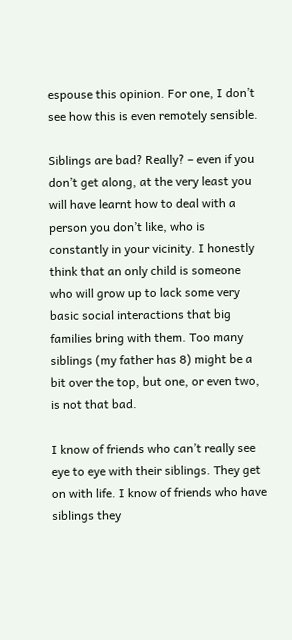espouse this opinion. For one, I don’t see how this is even remotely sensible.

Siblings are bad? Really? – even if you don’t get along, at the very least you will have learnt how to deal with a person you don’t like, who is constantly in your vicinity. I honestly think that an only child is someone who will grow up to lack some very basic social interactions that big families bring with them. Too many siblings (my father has 8) might be a bit over the top, but one, or even two, is not that bad.

I know of friends who can’t really see eye to eye with their siblings. They get on with life. I know of friends who have siblings they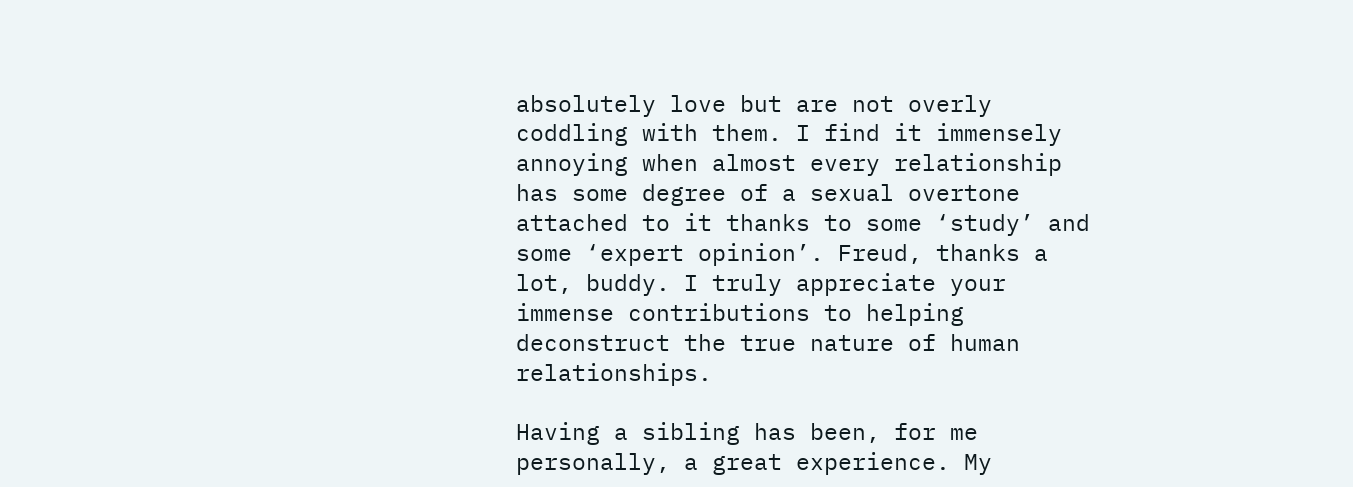absolutely love but are not overly coddling with them. I find it immensely annoying when almost every relationship has some degree of a sexual overtone attached to it thanks to some ‘study’ and some ‘expert opinion’. Freud, thanks a lot, buddy. I truly appreciate your immense contributions to helping deconstruct the true nature of human relationships.

Having a sibling has been, for me personally, a great experience. My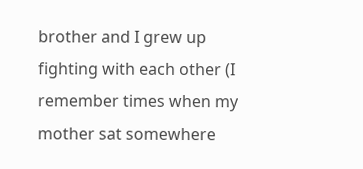brother and I grew up fighting with each other (I remember times when my mother sat somewhere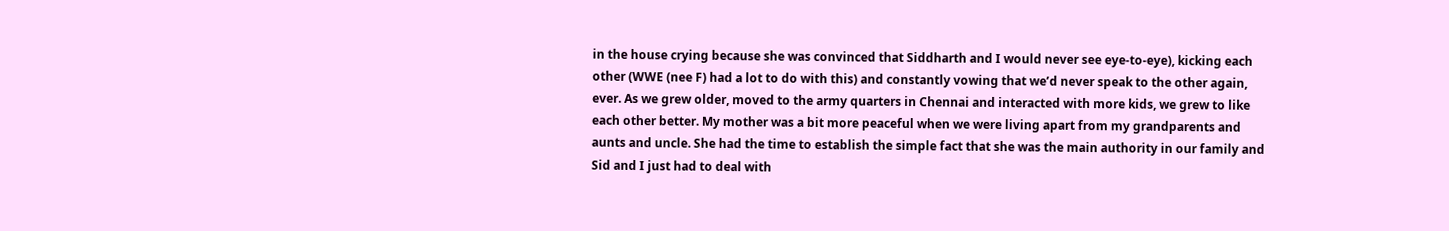in the house crying because she was convinced that Siddharth and I would never see eye-to-eye), kicking each other (WWE (nee F) had a lot to do with this) and constantly vowing that we’d never speak to the other again, ever. As we grew older, moved to the army quarters in Chennai and interacted with more kids, we grew to like each other better. My mother was a bit more peaceful when we were living apart from my grandparents and aunts and uncle. She had the time to establish the simple fact that she was the main authority in our family and Sid and I just had to deal with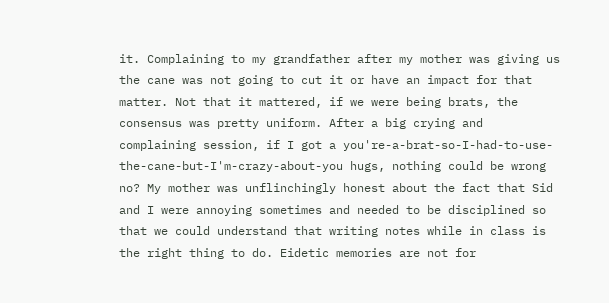it. Complaining to my grandfather after my mother was giving us the cane was not going to cut it or have an impact for that matter. Not that it mattered, if we were being brats, the consensus was pretty uniform. After a big crying and complaining session, if I got a you're-a-brat-so-I-had-to-use-the-cane-but-I'm-crazy-about-you hugs, nothing could be wrong no? My mother was unflinchingly honest about the fact that Sid and I were annoying sometimes and needed to be disciplined so that we could understand that writing notes while in class is the right thing to do. Eidetic memories are not for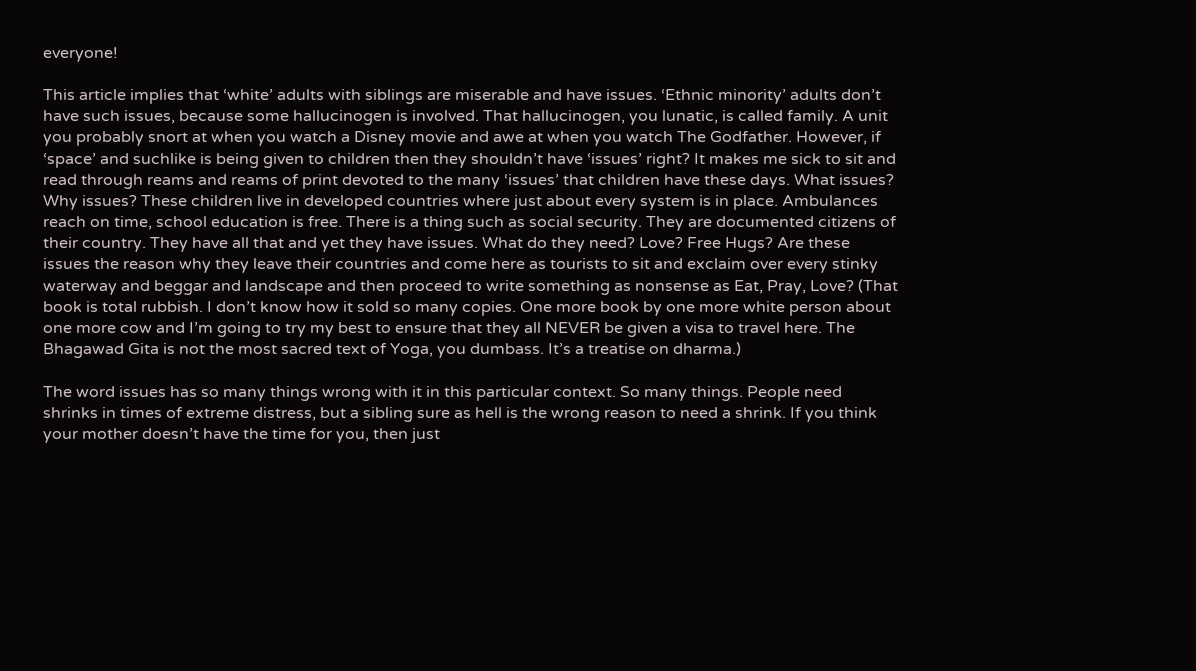everyone!

This article implies that ‘white’ adults with siblings are miserable and have issues. ‘Ethnic minority’ adults don’t have such issues, because some hallucinogen is involved. That hallucinogen, you lunatic, is called family. A unit you probably snort at when you watch a Disney movie and awe at when you watch The Godfather. However, if ‘space’ and suchlike is being given to children then they shouldn’t have ‘issues’ right? It makes me sick to sit and read through reams and reams of print devoted to the many ‘issues’ that children have these days. What issues? Why issues? These children live in developed countries where just about every system is in place. Ambulances reach on time, school education is free. There is a thing such as social security. They are documented citizens of their country. They have all that and yet they have issues. What do they need? Love? Free Hugs? Are these issues the reason why they leave their countries and come here as tourists to sit and exclaim over every stinky waterway and beggar and landscape and then proceed to write something as nonsense as Eat, Pray, Love? (That book is total rubbish. I don’t know how it sold so many copies. One more book by one more white person about one more cow and I’m going to try my best to ensure that they all NEVER be given a visa to travel here. The Bhagawad Gita is not the most sacred text of Yoga, you dumbass. It’s a treatise on dharma.)

The word issues has so many things wrong with it in this particular context. So many things. People need shrinks in times of extreme distress, but a sibling sure as hell is the wrong reason to need a shrink. If you think your mother doesn’t have the time for you, then just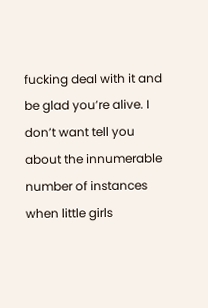fucking deal with it and be glad you’re alive. I don’t want tell you about the innumerable number of instances when little girls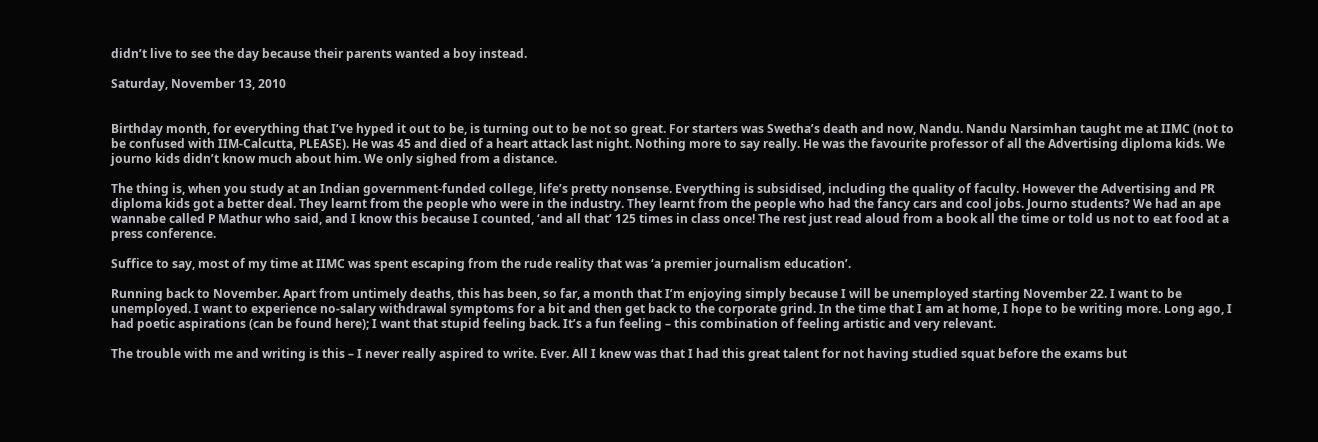didn’t live to see the day because their parents wanted a boy instead.

Saturday, November 13, 2010


Birthday month, for everything that I’ve hyped it out to be, is turning out to be not so great. For starters was Swetha’s death and now, Nandu. Nandu Narsimhan taught me at IIMC (not to be confused with IIM-Calcutta, PLEASE). He was 45 and died of a heart attack last night. Nothing more to say really. He was the favourite professor of all the Advertising diploma kids. We journo kids didn’t know much about him. We only sighed from a distance.

The thing is, when you study at an Indian government-funded college, life’s pretty nonsense. Everything is subsidised, including the quality of faculty. However the Advertising and PR diploma kids got a better deal. They learnt from the people who were in the industry. They learnt from the people who had the fancy cars and cool jobs. Journo students? We had an ape wannabe called P Mathur who said, and I know this because I counted, ‘and all that’ 125 times in class once! The rest just read aloud from a book all the time or told us not to eat food at a press conference.

Suffice to say, most of my time at IIMC was spent escaping from the rude reality that was ‘a premier journalism education’.

Running back to November. Apart from untimely deaths, this has been, so far, a month that I’m enjoying simply because I will be unemployed starting November 22. I want to be unemployed. I want to experience no-salary withdrawal symptoms for a bit and then get back to the corporate grind. In the time that I am at home, I hope to be writing more. Long ago, I had poetic aspirations (can be found here); I want that stupid feeling back. It’s a fun feeling – this combination of feeling artistic and very relevant.

The trouble with me and writing is this – I never really aspired to write. Ever. All I knew was that I had this great talent for not having studied squat before the exams but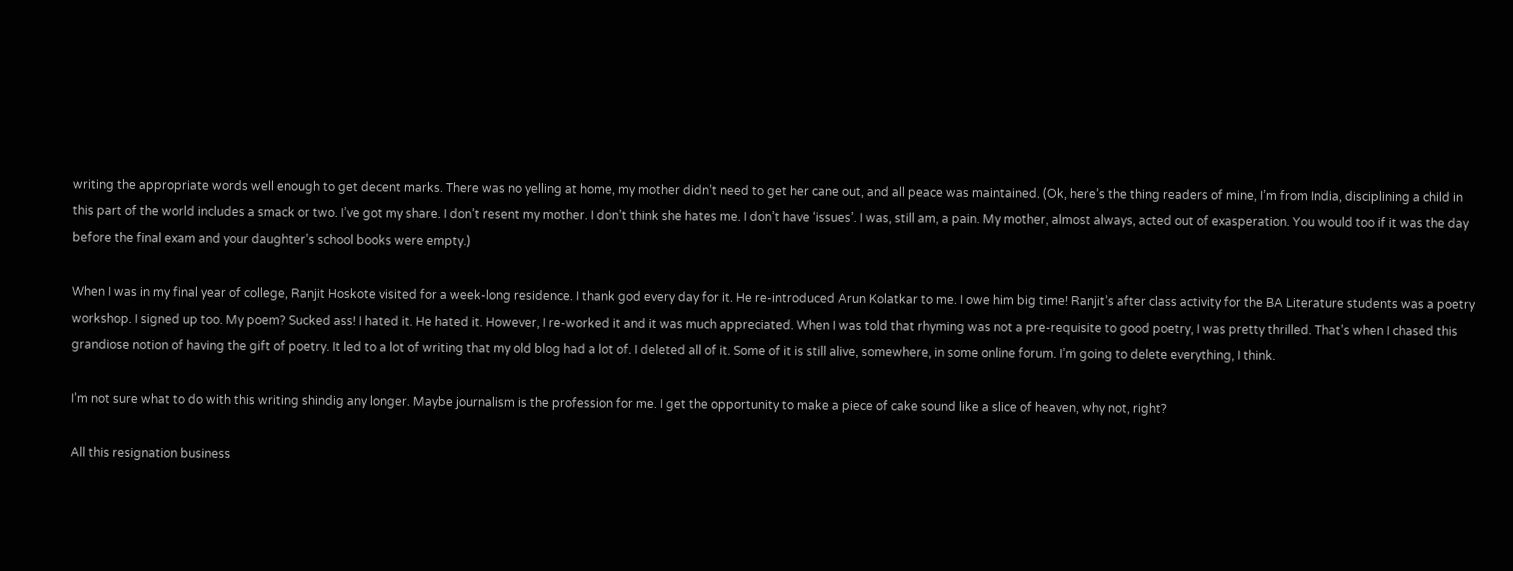writing the appropriate words well enough to get decent marks. There was no yelling at home, my mother didn’t need to get her cane out, and all peace was maintained. (Ok, here’s the thing readers of mine, I’m from India, disciplining a child in this part of the world includes a smack or two. I’ve got my share. I don’t resent my mother. I don’t think she hates me. I don’t have ‘issues’. I was, still am, a pain. My mother, almost always, acted out of exasperation. You would too if it was the day before the final exam and your daughter’s school books were empty.)

When I was in my final year of college, Ranjit Hoskote visited for a week-long residence. I thank god every day for it. He re-introduced Arun Kolatkar to me. I owe him big time! Ranjit’s after class activity for the BA Literature students was a poetry workshop. I signed up too. My poem? Sucked ass! I hated it. He hated it. However, I re-worked it and it was much appreciated. When I was told that rhyming was not a pre-requisite to good poetry, I was pretty thrilled. That’s when I chased this grandiose notion of having the gift of poetry. It led to a lot of writing that my old blog had a lot of. I deleted all of it. Some of it is still alive, somewhere, in some online forum. I’m going to delete everything, I think.

I’m not sure what to do with this writing shindig any longer. Maybe journalism is the profession for me. I get the opportunity to make a piece of cake sound like a slice of heaven, why not, right?

All this resignation business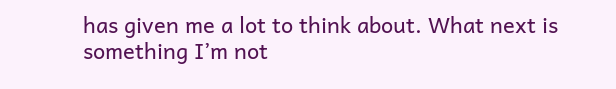has given me a lot to think about. What next is something I’m not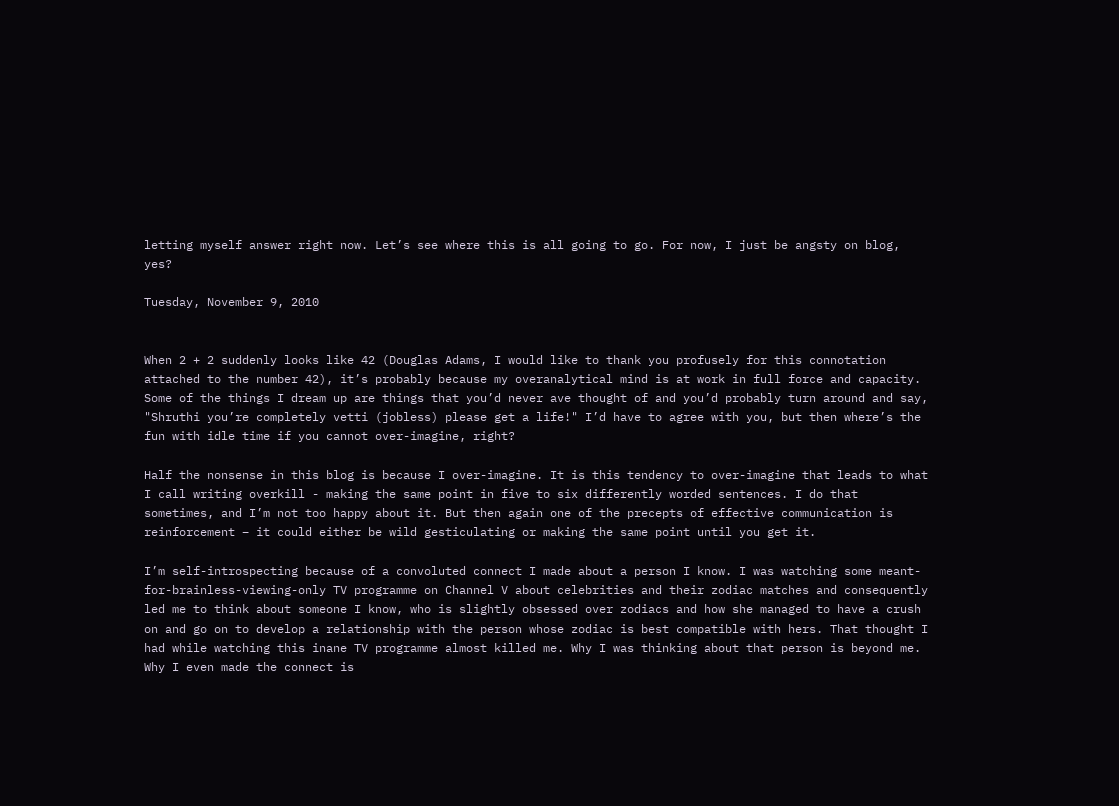letting myself answer right now. Let’s see where this is all going to go. For now, I just be angsty on blog, yes?

Tuesday, November 9, 2010


When 2 + 2 suddenly looks like 42 (Douglas Adams, I would like to thank you profusely for this connotation attached to the number 42), it’s probably because my overanalytical mind is at work in full force and capacity. Some of the things I dream up are things that you’d never ave thought of and you’d probably turn around and say, "Shruthi you’re completely vetti (jobless) please get a life!" I’d have to agree with you, but then where’s the fun with idle time if you cannot over-imagine, right?

Half the nonsense in this blog is because I over-imagine. It is this tendency to over-imagine that leads to what I call writing overkill - making the same point in five to six differently worded sentences. I do that sometimes, and I’m not too happy about it. But then again one of the precepts of effective communication is reinforcement – it could either be wild gesticulating or making the same point until you get it.

I’m self-introspecting because of a convoluted connect I made about a person I know. I was watching some meant-for-brainless-viewing-only TV programme on Channel V about celebrities and their zodiac matches and consequently led me to think about someone I know, who is slightly obsessed over zodiacs and how she managed to have a crush on and go on to develop a relationship with the person whose zodiac is best compatible with hers. That thought I had while watching this inane TV programme almost killed me. Why I was thinking about that person is beyond me. Why I even made the connect is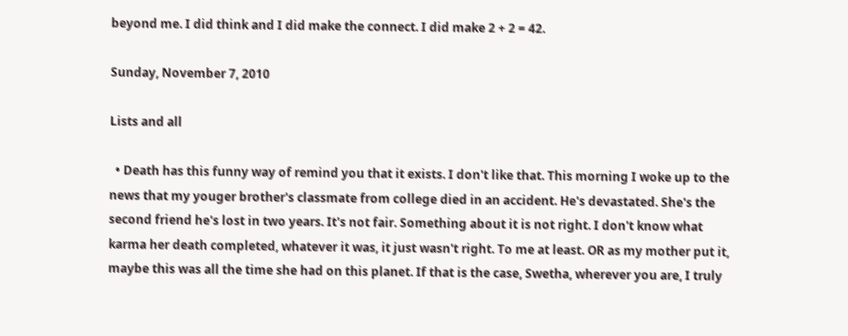beyond me. I did think and I did make the connect. I did make 2 + 2 = 42.

Sunday, November 7, 2010

Lists and all

  • Death has this funny way of remind you that it exists. I don't like that. This morning I woke up to the news that my youger brother's classmate from college died in an accident. He's devastated. She's the second friend he's lost in two years. It's not fair. Something about it is not right. I don't know what karma her death completed, whatever it was, it just wasn't right. To me at least. OR as my mother put it, maybe this was all the time she had on this planet. If that is the case, Swetha, wherever you are, I truly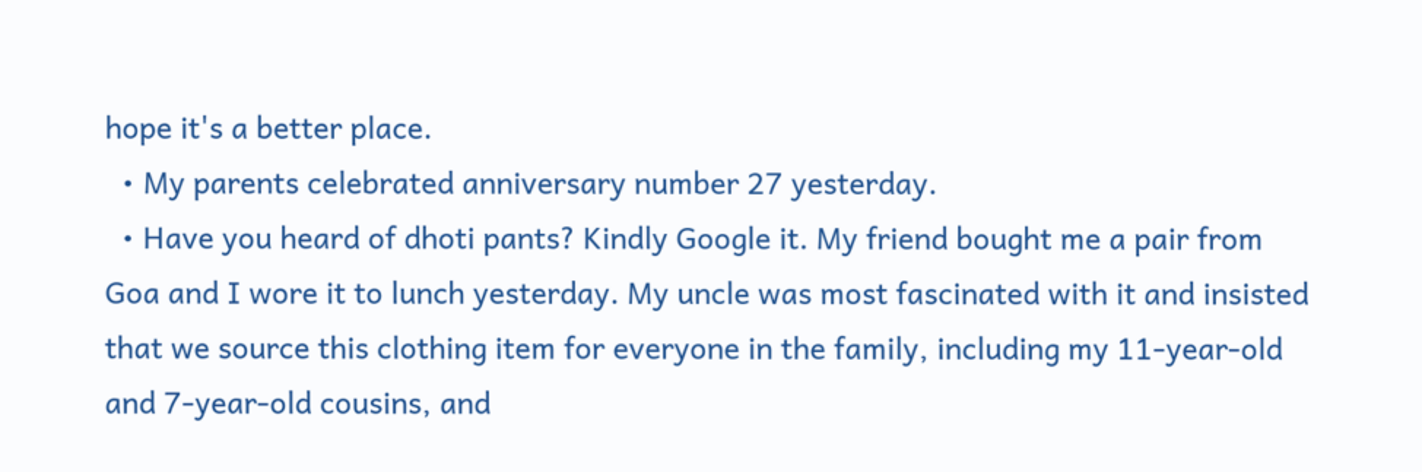hope it's a better place.
  • My parents celebrated anniversary number 27 yesterday.
  • Have you heard of dhoti pants? Kindly Google it. My friend bought me a pair from Goa and I wore it to lunch yesterday. My uncle was most fascinated with it and insisted that we source this clothing item for everyone in the family, including my 11-year-old and 7-year-old cousins, and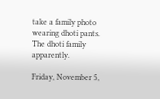take a family photo wearing dhoti pants. The dhoti family apparently.

Friday, November 5,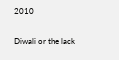2010

Diwali or the lack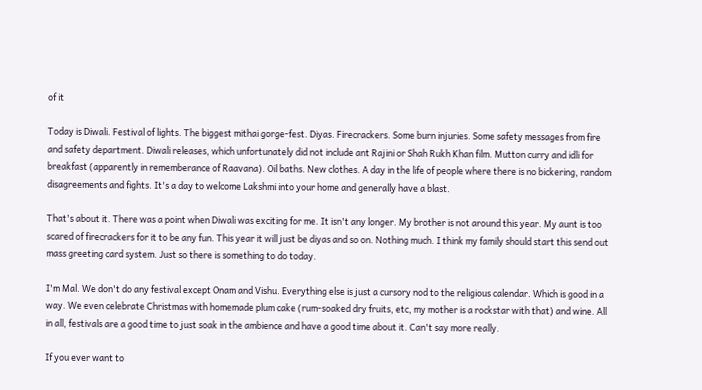of it

Today is Diwali. Festival of lights. The biggest mithai gorge-fest. Diyas. Firecrackers. Some burn injuries. Some safety messages from fire and safety department. Diwali releases, which unfortunately did not include ant Rajini or Shah Rukh Khan film. Mutton curry and idli for breakfast (apparently in rememberance of Raavana). Oil baths. New clothes. A day in the life of people where there is no bickering, random disagreements and fights. It's a day to welcome Lakshmi into your home and generally have a blast.

That's about it. There was a point when Diwali was exciting for me. It isn't any longer. My brother is not around this year. My aunt is too scared of firecrackers for it to be any fun. This year it will just be diyas and so on. Nothing much. I think my family should start this send out mass greeting card system. Just so there is something to do today.

I'm Mal. We don't do any festival except Onam and Vishu. Everything else is just a cursory nod to the religious calendar. Which is good in a way. We even celebrate Christmas with homemade plum cake (rum-soaked dry fruits, etc, my mother is a rockstar with that) and wine. All in all, festivals are a good time to just soak in the ambience and have a good time about it. Can't say more really.

If you ever want to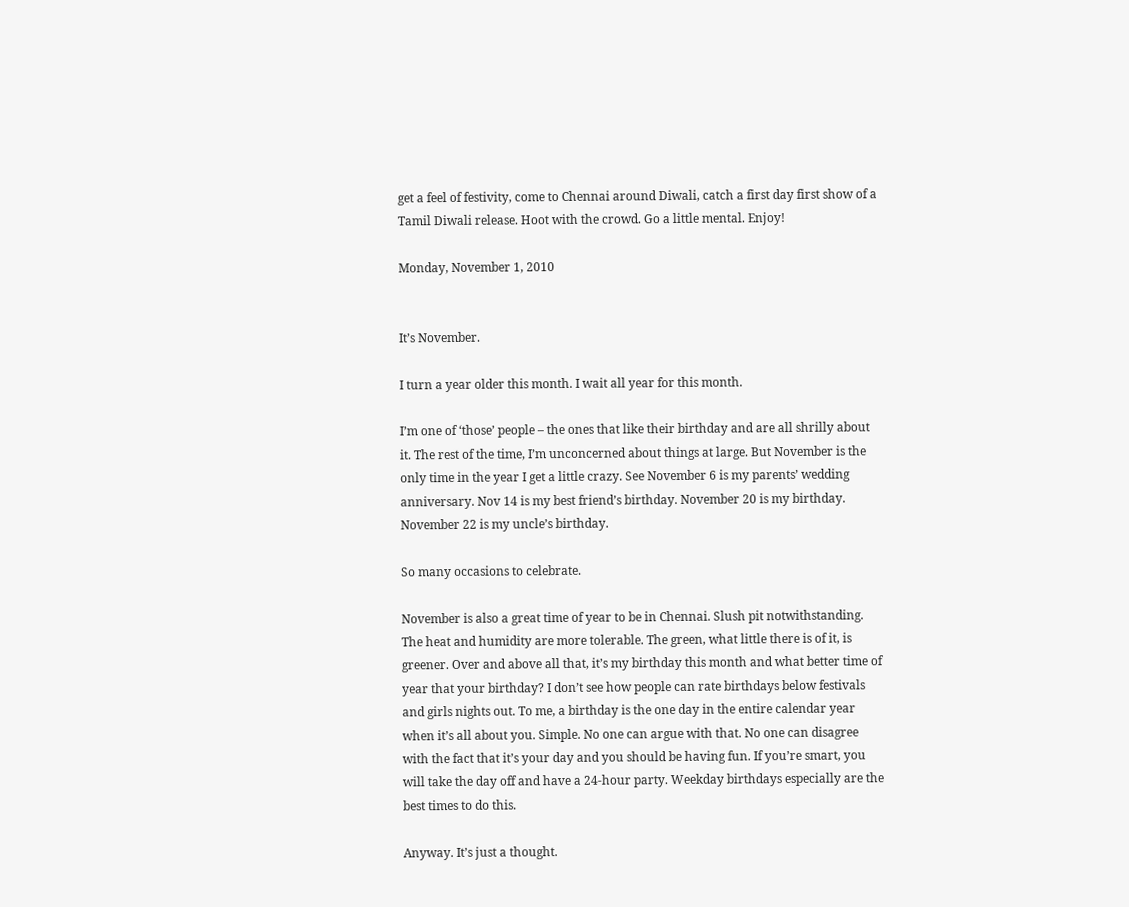get a feel of festivity, come to Chennai around Diwali, catch a first day first show of a Tamil Diwali release. Hoot with the crowd. Go a little mental. Enjoy!

Monday, November 1, 2010


It’s November.

I turn a year older this month. I wait all year for this month.

I’m one of ‘those’ people – the ones that like their birthday and are all shrilly about it. The rest of the time, I’m unconcerned about things at large. But November is the only time in the year I get a little crazy. See November 6 is my parents’ wedding anniversary. Nov 14 is my best friend’s birthday. November 20 is my birthday. November 22 is my uncle’s birthday.

So many occasions to celebrate.

November is also a great time of year to be in Chennai. Slush pit notwithstanding. The heat and humidity are more tolerable. The green, what little there is of it, is greener. Over and above all that, it’s my birthday this month and what better time of year that your birthday? I don’t see how people can rate birthdays below festivals and girls nights out. To me, a birthday is the one day in the entire calendar year when it’s all about you. Simple. No one can argue with that. No one can disagree with the fact that it’s your day and you should be having fun. If you’re smart, you will take the day off and have a 24-hour party. Weekday birthdays especially are the best times to do this.

Anyway. It’s just a thought.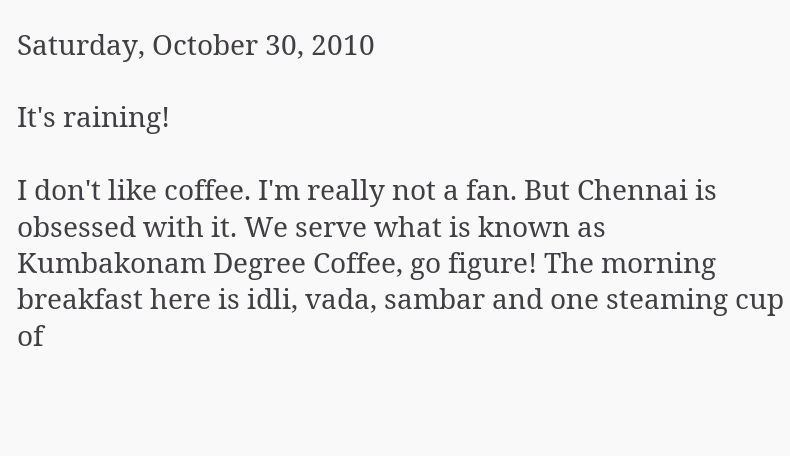Saturday, October 30, 2010

It's raining!

I don't like coffee. I'm really not a fan. But Chennai is obsessed with it. We serve what is known as Kumbakonam Degree Coffee, go figure! The morning breakfast here is idli, vada, sambar and one steaming cup of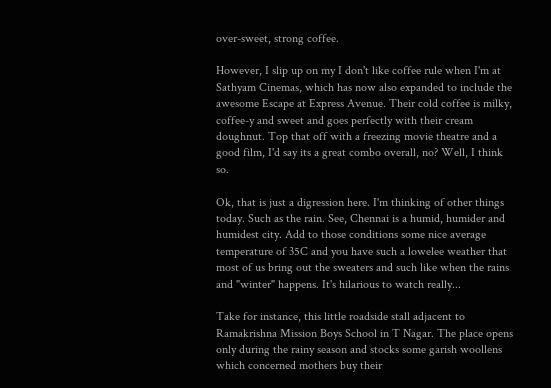over-sweet, strong coffee.

However, I slip up on my I don't like coffee rule when I'm at Sathyam Cinemas, which has now also expanded to include the awesome Escape at Express Avenue. Their cold coffee is milky, coffee-y and sweet and goes perfectly with their cream doughnut. Top that off with a freezing movie theatre and a good film, I'd say its a great combo overall, no? Well, I think so.

Ok, that is just a digression here. I'm thinking of other things today. Such as the rain. See, Chennai is a humid, humider and humidest city. Add to those conditions some nice average temperature of 35C and you have such a lowelee weather that most of us bring out the sweaters and such like when the rains and "winter" happens. It's hilarious to watch really...

Take for instance, this little roadside stall adjacent to Ramakrishna Mission Boys School in T Nagar. The place opens only during the rainy season and stocks some garish woollens which concerned mothers buy their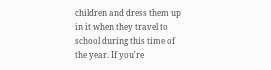children and dress them up in it when they travel to school during this time of the year. If you're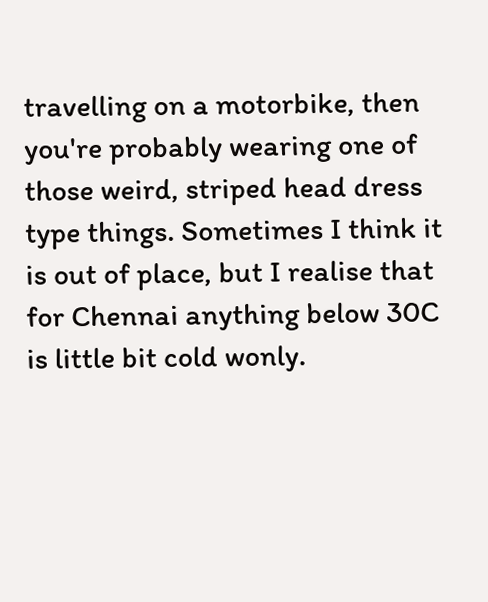travelling on a motorbike, then you're probably wearing one of those weird, striped head dress type things. Sometimes I think it is out of place, but I realise that for Chennai anything below 30C is little bit cold wonly.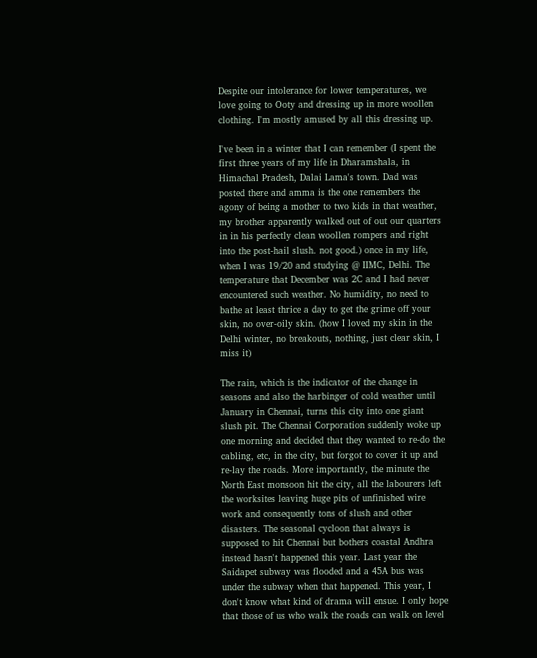Despite our intolerance for lower temperatures, we love going to Ooty and dressing up in more woollen clothing. I'm mostly amused by all this dressing up.

I've been in a winter that I can remember (I spent the first three years of my life in Dharamshala, in Himachal Pradesh, Dalai Lama's town. Dad was posted there and amma is the one remembers the agony of being a mother to two kids in that weather, my brother apparently walked out of out our quarters in in his perfectly clean woollen rompers and right into the post-hail slush. not good.) once in my life, when I was 19/20 and studying @ IIMC, Delhi. The temperature that December was 2C and I had never encountered such weather. No humidity, no need to bathe at least thrice a day to get the grime off your skin, no over-oily skin. (how I loved my skin in the Delhi winter, no breakouts, nothing, just clear skin, I miss it)

The rain, which is the indicator of the change in seasons and also the harbinger of cold weather until January in Chennai, turns this city into one giant slush pit. The Chennai Corporation suddenly woke up one morning and decided that they wanted to re-do the cabling, etc, in the city, but forgot to cover it up and re-lay the roads. More importantly, the minute the North East monsoon hit the city, all the labourers left the worksites leaving huge pits of unfinished wire work and consequently tons of slush and other disasters. The seasonal cycloon that always is supposed to hit Chennai but bothers coastal Andhra instead hasn't happened this year. Last year the Saidapet subway was flooded and a 45A bus was under the subway when that happened. This year, I don't know what kind of drama will ensue. I only hope that those of us who walk the roads can walk on level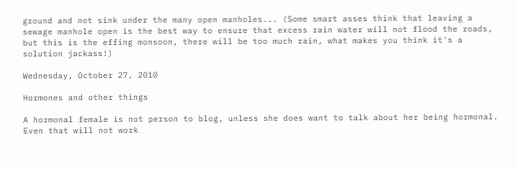ground and not sink under the many open manholes... (Some smart asses think that leaving a sewage manhole open is the best way to ensure that excess rain water will not flood the roads, but this is the effing monsoon, there will be too much rain, what makes you think it's a solution jackass!)

Wednesday, October 27, 2010

Hormones and other things

A hormonal female is not person to blog, unless she does want to talk about her being hormonal. Even that will not work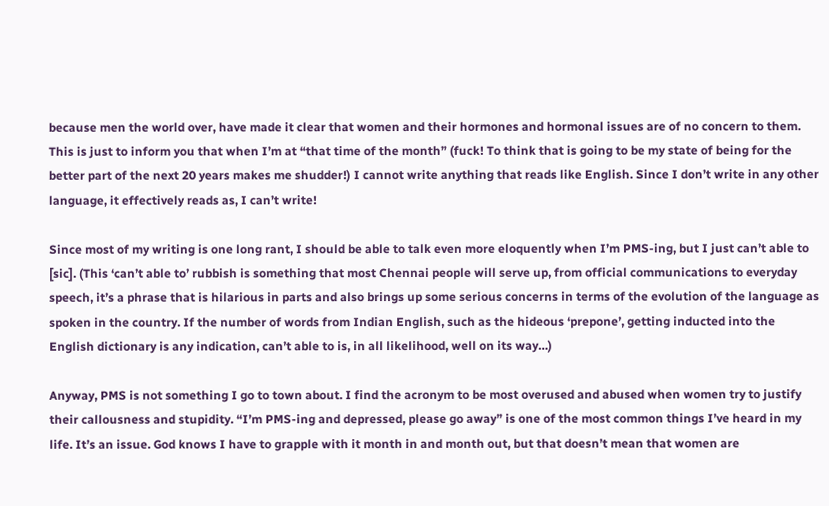because men the world over, have made it clear that women and their hormones and hormonal issues are of no concern to them. This is just to inform you that when I’m at “that time of the month” (fuck! To think that is going to be my state of being for the better part of the next 20 years makes me shudder!) I cannot write anything that reads like English. Since I don’t write in any other language, it effectively reads as, I can’t write!

Since most of my writing is one long rant, I should be able to talk even more eloquently when I’m PMS-ing, but I just can’t able to [sic]. (This ‘can’t able to’ rubbish is something that most Chennai people will serve up, from official communications to everyday speech, it’s a phrase that is hilarious in parts and also brings up some serious concerns in terms of the evolution of the language as spoken in the country. If the number of words from Indian English, such as the hideous ‘prepone’, getting inducted into the English dictionary is any indication, can’t able to is, in all likelihood, well on its way…)

Anyway, PMS is not something I go to town about. I find the acronym to be most overused and abused when women try to justify their callousness and stupidity. “I’m PMS-ing and depressed, please go away” is one of the most common things I’ve heard in my life. It’s an issue. God knows I have to grapple with it month in and month out, but that doesn’t mean that women are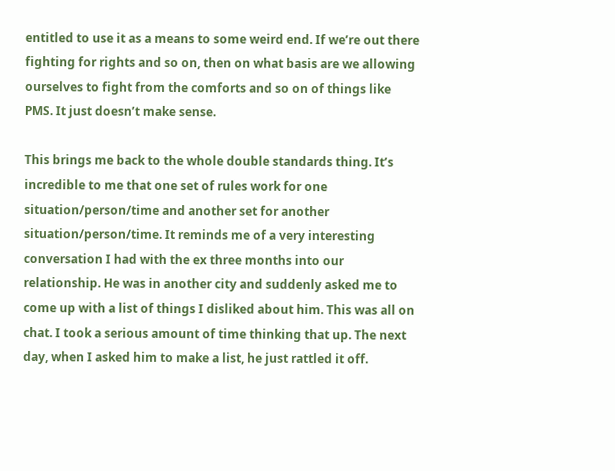entitled to use it as a means to some weird end. If we’re out there fighting for rights and so on, then on what basis are we allowing ourselves to fight from the comforts and so on of things like PMS. It just doesn’t make sense.

This brings me back to the whole double standards thing. It’s incredible to me that one set of rules work for one situation/person/time and another set for another situation/person/time. It reminds me of a very interesting conversation I had with the ex three months into our relationship. He was in another city and suddenly asked me to come up with a list of things I disliked about him. This was all on chat. I took a serious amount of time thinking that up. The next day, when I asked him to make a list, he just rattled it off.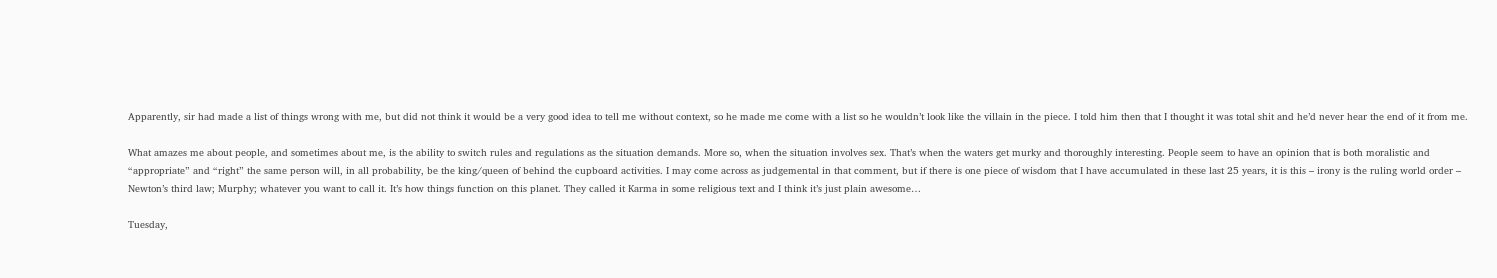Apparently, sir had made a list of things wrong with me, but did not think it would be a very good idea to tell me without context, so he made me come with a list so he wouldn’t look like the villain in the piece. I told him then that I thought it was total shit and he’d never hear the end of it from me.

What amazes me about people, and sometimes about me, is the ability to switch rules and regulations as the situation demands. More so, when the situation involves sex. That’s when the waters get murky and thoroughly interesting. People seem to have an opinion that is both moralistic and “appropriate” and “right” the same person will, in all probability, be the king/queen of behind the cupboard activities. I may come across as judgemental in that comment, but if there is one piece of wisdom that I have accumulated in these last 25 years, it is this – irony is the ruling world order – Newton’s third law; Murphy; whatever you want to call it. It’s how things function on this planet. They called it Karma in some religious text and I think it’s just plain awesome…

Tuesday,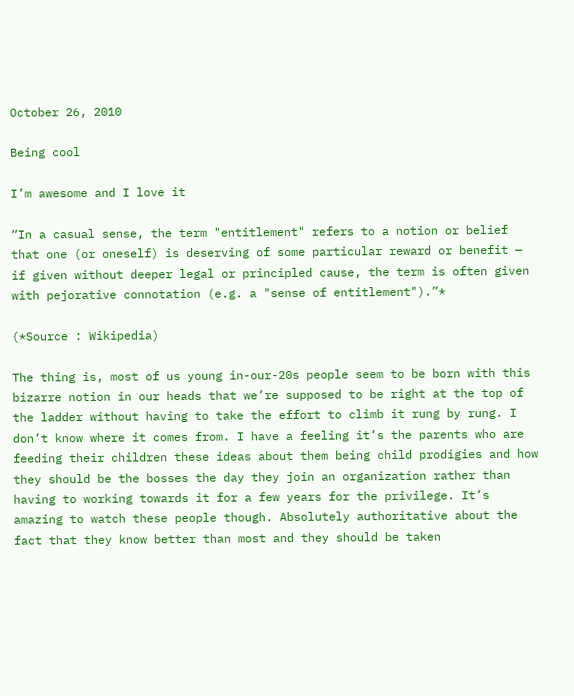October 26, 2010

Being cool

I’m awesome and I love it

“In a casual sense, the term "entitlement" refers to a notion or belief that one (or oneself) is deserving of some particular reward or benefit — if given without deeper legal or principled cause, the term is often given with pejorative connotation (e.g. a "sense of entitlement").”*

(*Source : Wikipedia)

The thing is, most of us young in-our-20s people seem to be born with this bizarre notion in our heads that we’re supposed to be right at the top of the ladder without having to take the effort to climb it rung by rung. I don’t know where it comes from. I have a feeling it’s the parents who are feeding their children these ideas about them being child prodigies and how they should be the bosses the day they join an organization rather than having to working towards it for a few years for the privilege. It’s amazing to watch these people though. Absolutely authoritative about the fact that they know better than most and they should be taken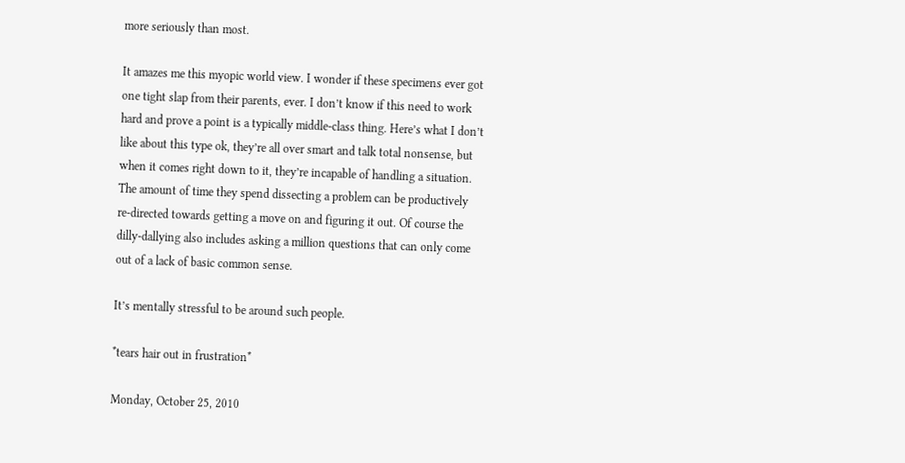more seriously than most.

It amazes me this myopic world view. I wonder if these specimens ever got one tight slap from their parents, ever. I don’t know if this need to work hard and prove a point is a typically middle-class thing. Here’s what I don’t like about this type ok, they’re all over smart and talk total nonsense, but when it comes right down to it, they’re incapable of handling a situation. The amount of time they spend dissecting a problem can be productively re-directed towards getting a move on and figuring it out. Of course the dilly-dallying also includes asking a million questions that can only come out of a lack of basic common sense.

It’s mentally stressful to be around such people.

*tears hair out in frustration*

Monday, October 25, 2010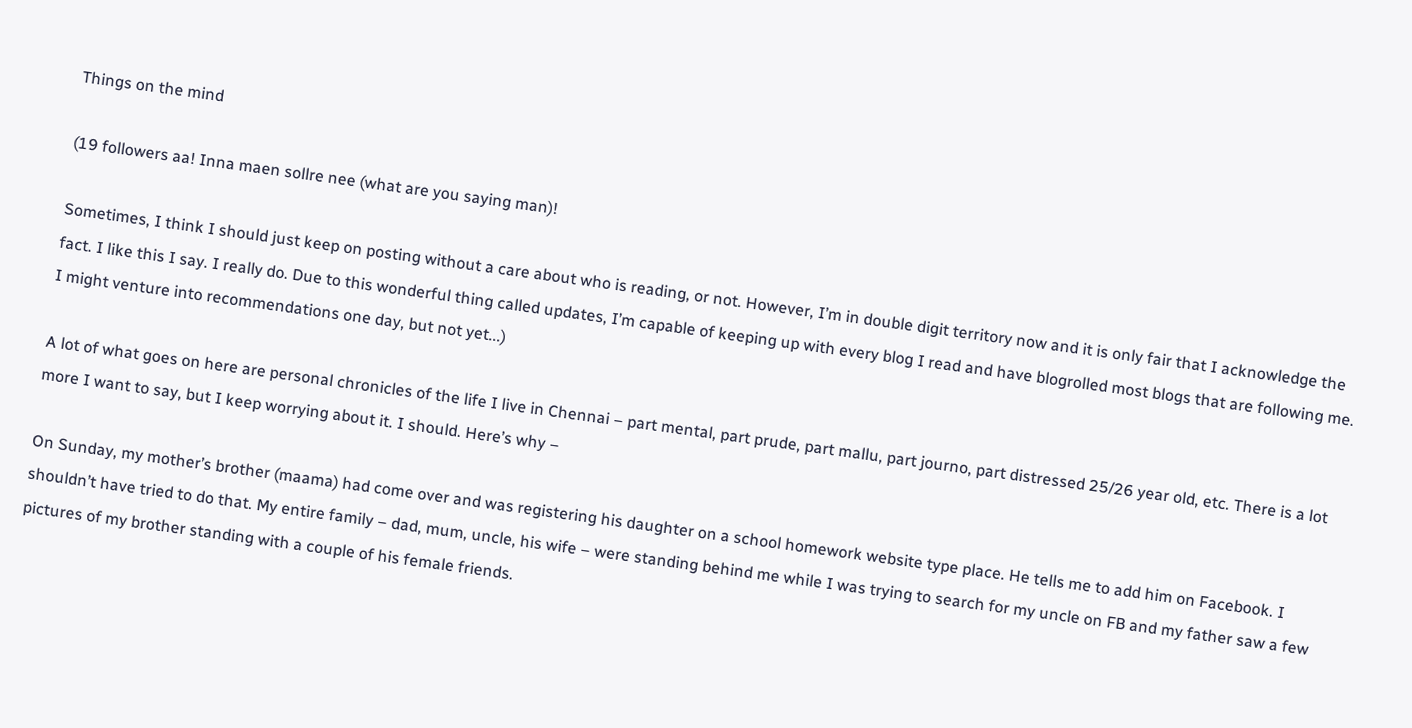Things on the mind

(19 followers aa! Inna maen sollre nee (what are you saying man)!

Sometimes, I think I should just keep on posting without a care about who is reading, or not. However, I’m in double digit territory now and it is only fair that I acknowledge the fact. I like this I say. I really do. Due to this wonderful thing called updates, I’m capable of keeping up with every blog I read and have blogrolled most blogs that are following me. I might venture into recommendations one day, but not yet...)

A lot of what goes on here are personal chronicles of the life I live in Chennai – part mental, part prude, part mallu, part journo, part distressed 25/26 year old, etc. There is a lot more I want to say, but I keep worrying about it. I should. Here’s why –

On Sunday, my mother’s brother (maama) had come over and was registering his daughter on a school homework website type place. He tells me to add him on Facebook. I shouldn’t have tried to do that. My entire family – dad, mum, uncle, his wife – were standing behind me while I was trying to search for my uncle on FB and my father saw a few pictures of my brother standing with a couple of his female friends.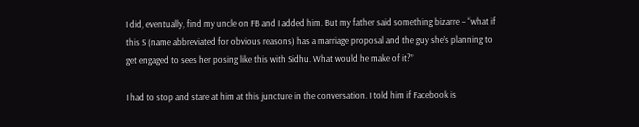I did, eventually, find my uncle on FB and I added him. But my father said something bizarre – “what if this S (name abbreviated for obvious reasons) has a marriage proposal and the guy she’s planning to get engaged to sees her posing like this with Sidhu. What would he make of it?”

I had to stop and stare at him at this juncture in the conversation. I told him if Facebook is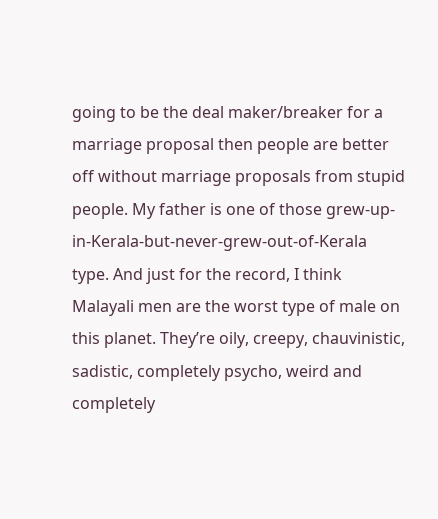going to be the deal maker/breaker for a marriage proposal then people are better off without marriage proposals from stupid people. My father is one of those grew-up-in-Kerala-but-never-grew-out-of-Kerala type. And just for the record, I think Malayali men are the worst type of male on this planet. They’re oily, creepy, chauvinistic, sadistic, completely psycho, weird and completely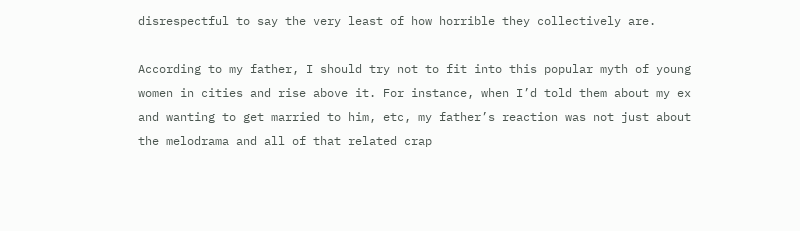disrespectful to say the very least of how horrible they collectively are.

According to my father, I should try not to fit into this popular myth of young women in cities and rise above it. For instance, when I’d told them about my ex and wanting to get married to him, etc, my father’s reaction was not just about the melodrama and all of that related crap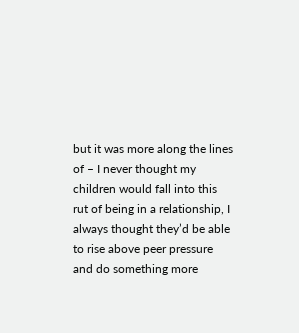but it was more along the lines of – I never thought my children would fall into this rut of being in a relationship, I always thought they’d be able to rise above peer pressure and do something more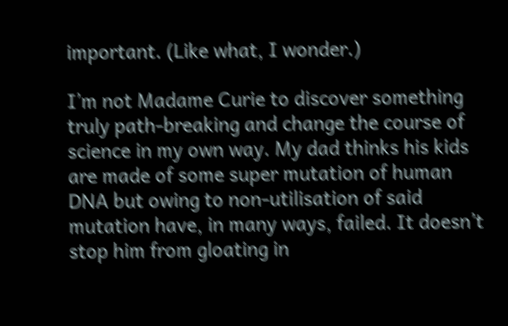important. (Like what, I wonder.)

I’m not Madame Curie to discover something truly path-breaking and change the course of science in my own way. My dad thinks his kids are made of some super mutation of human DNA but owing to non-utilisation of said mutation have, in many ways, failed. It doesn’t stop him from gloating in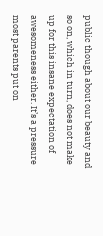public though about our beauty and so on, which in turn, does not make up for this insane expectation of awesomeness either. It’s a pressure most parents put on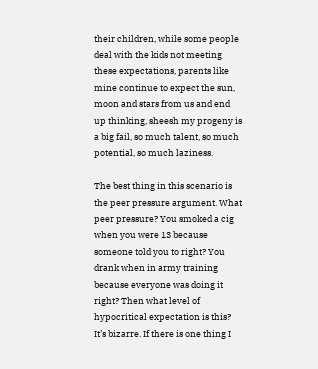their children, while some people deal with the kids not meeting these expectations, parents like mine continue to expect the sun, moon and stars from us and end up thinking, sheesh my progeny is a big fail, so much talent, so much potential, so much laziness.

The best thing in this scenario is the peer pressure argument. What peer pressure? You smoked a cig when you were 13 because someone told you to right? You drank when in army training because everyone was doing it right? Then what level of hypocritical expectation is this? It’s bizarre. If there is one thing I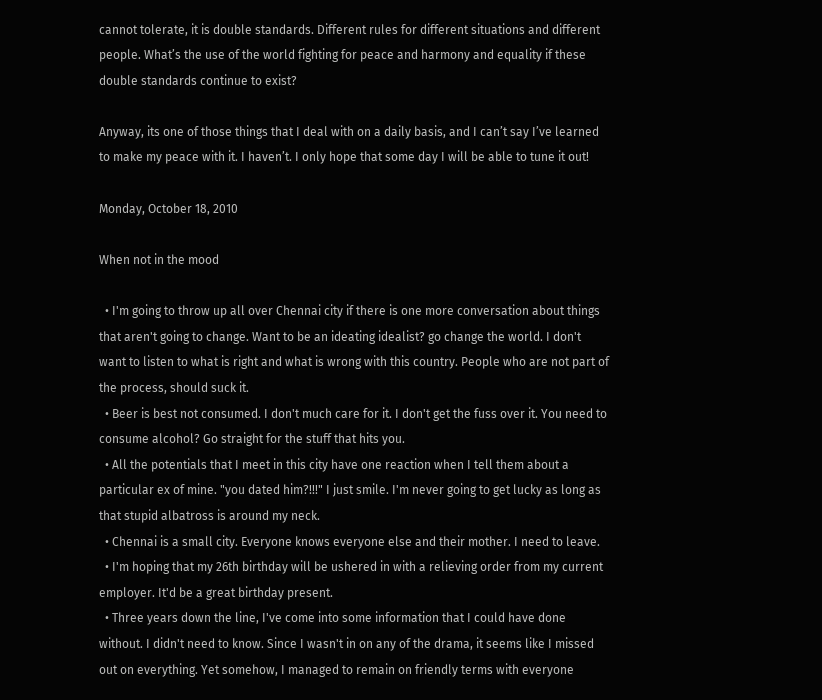cannot tolerate, it is double standards. Different rules for different situations and different people. What’s the use of the world fighting for peace and harmony and equality if these double standards continue to exist?

Anyway, its one of those things that I deal with on a daily basis, and I can’t say I’ve learned to make my peace with it. I haven’t. I only hope that some day I will be able to tune it out!

Monday, October 18, 2010

When not in the mood

  • I'm going to throw up all over Chennai city if there is one more conversation about things that aren't going to change. Want to be an ideating idealist? go change the world. I don't want to listen to what is right and what is wrong with this country. People who are not part of the process, should suck it.
  • Beer is best not consumed. I don't much care for it. I don't get the fuss over it. You need to consume alcohol? Go straight for the stuff that hits you.
  • All the potentials that I meet in this city have one reaction when I tell them about a particular ex of mine. "you dated him?!!!" I just smile. I'm never going to get lucky as long as that stupid albatross is around my neck.
  • Chennai is a small city. Everyone knows everyone else and their mother. I need to leave.
  • I'm hoping that my 26th birthday will be ushered in with a relieving order from my current employer. It'd be a great birthday present.
  • Three years down the line, I've come into some information that I could have done without. I didn't need to know. Since I wasn't in on any of the drama, it seems like I missed out on everything. Yet somehow, I managed to remain on friendly terms with everyone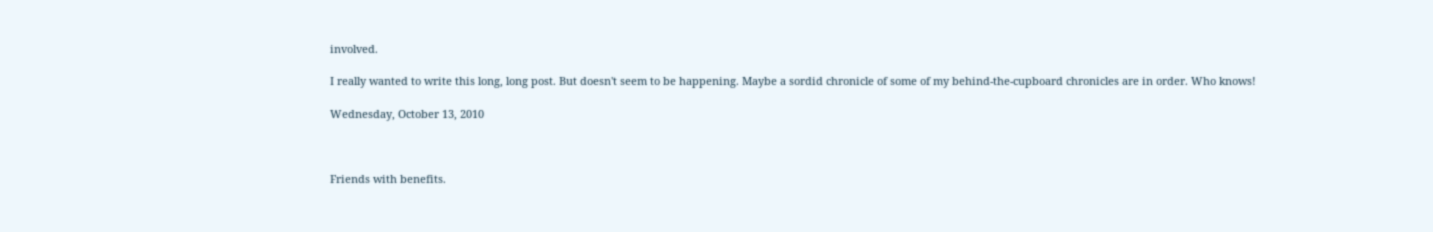involved.

I really wanted to write this long, long post. But doesn't seem to be happening. Maybe a sordid chronicle of some of my behind-the-cupboard chronicles are in order. Who knows!

Wednesday, October 13, 2010



Friends with benefits.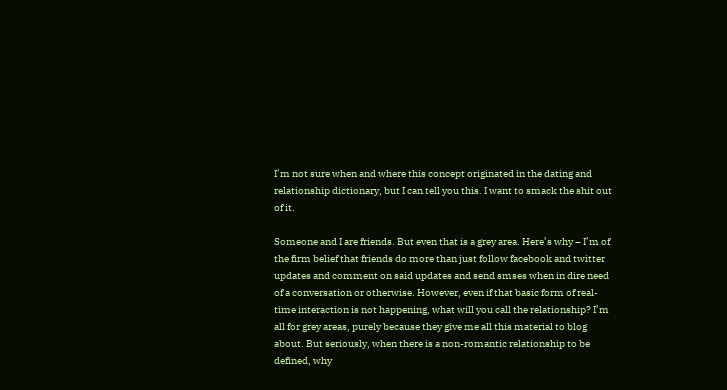I’m not sure when and where this concept originated in the dating and relationship dictionary, but I can tell you this. I want to smack the shit out of it.

Someone and I are friends. But even that is a grey area. Here’s why – I’m of the firm belief that friends do more than just follow facebook and twitter updates and comment on said updates and send smses when in dire need of a conversation or otherwise. However, even if that basic form of real-time interaction is not happening, what will you call the relationship? I’m all for grey areas, purely because they give me all this material to blog about. But seriously, when there is a non-romantic relationship to be defined, why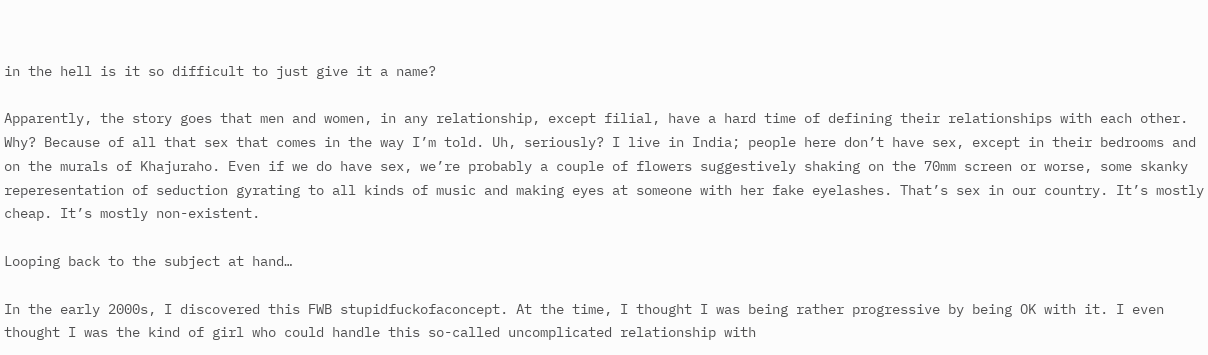in the hell is it so difficult to just give it a name?

Apparently, the story goes that men and women, in any relationship, except filial, have a hard time of defining their relationships with each other. Why? Because of all that sex that comes in the way I’m told. Uh, seriously? I live in India; people here don’t have sex, except in their bedrooms and on the murals of Khajuraho. Even if we do have sex, we’re probably a couple of flowers suggestively shaking on the 70mm screen or worse, some skanky reperesentation of seduction gyrating to all kinds of music and making eyes at someone with her fake eyelashes. That’s sex in our country. It’s mostly cheap. It’s mostly non-existent.

Looping back to the subject at hand…

In the early 2000s, I discovered this FWB stupidfuckofaconcept. At the time, I thought I was being rather progressive by being OK with it. I even thought I was the kind of girl who could handle this so-called uncomplicated relationship with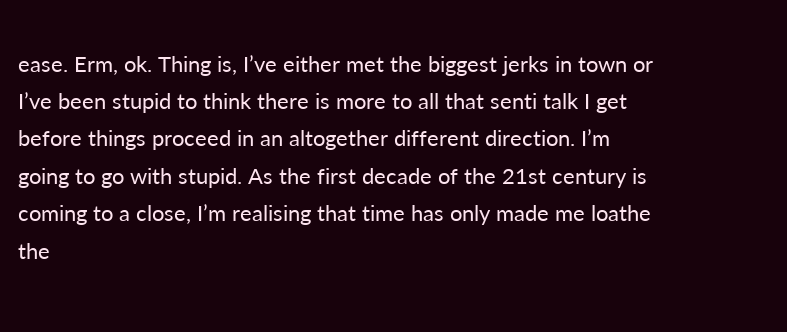ease. Erm, ok. Thing is, I’ve either met the biggest jerks in town or I’ve been stupid to think there is more to all that senti talk I get before things proceed in an altogether different direction. I’m going to go with stupid. As the first decade of the 21st century is coming to a close, I’m realising that time has only made me loathe the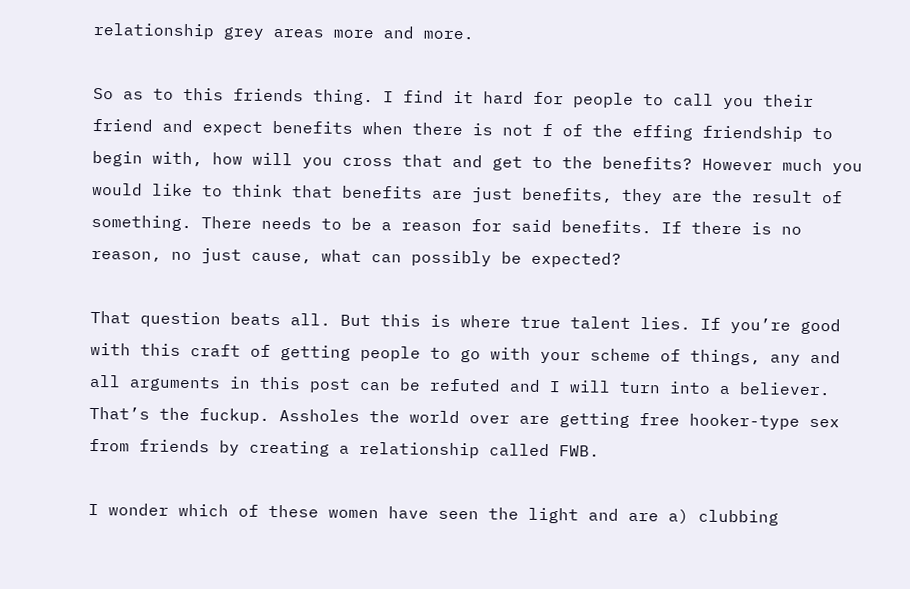relationship grey areas more and more.

So as to this friends thing. I find it hard for people to call you their friend and expect benefits when there is not f of the effing friendship to begin with, how will you cross that and get to the benefits? However much you would like to think that benefits are just benefits, they are the result of something. There needs to be a reason for said benefits. If there is no reason, no just cause, what can possibly be expected?

That question beats all. But this is where true talent lies. If you’re good with this craft of getting people to go with your scheme of things, any and all arguments in this post can be refuted and I will turn into a believer. That’s the fuckup. Assholes the world over are getting free hooker-type sex from friends by creating a relationship called FWB.

I wonder which of these women have seen the light and are a) clubbing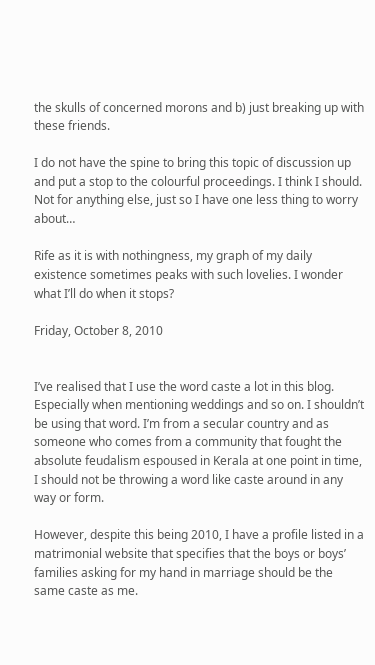the skulls of concerned morons and b) just breaking up with these friends.

I do not have the spine to bring this topic of discussion up and put a stop to the colourful proceedings. I think I should. Not for anything else, just so I have one less thing to worry about…

Rife as it is with nothingness, my graph of my daily existence sometimes peaks with such lovelies. I wonder what I’ll do when it stops?

Friday, October 8, 2010


I’ve realised that I use the word caste a lot in this blog. Especially when mentioning weddings and so on. I shouldn’t be using that word. I’m from a secular country and as someone who comes from a community that fought the absolute feudalism espoused in Kerala at one point in time, I should not be throwing a word like caste around in any way or form.

However, despite this being 2010, I have a profile listed in a matrimonial website that specifies that the boys or boys’ families asking for my hand in marriage should be the same caste as me.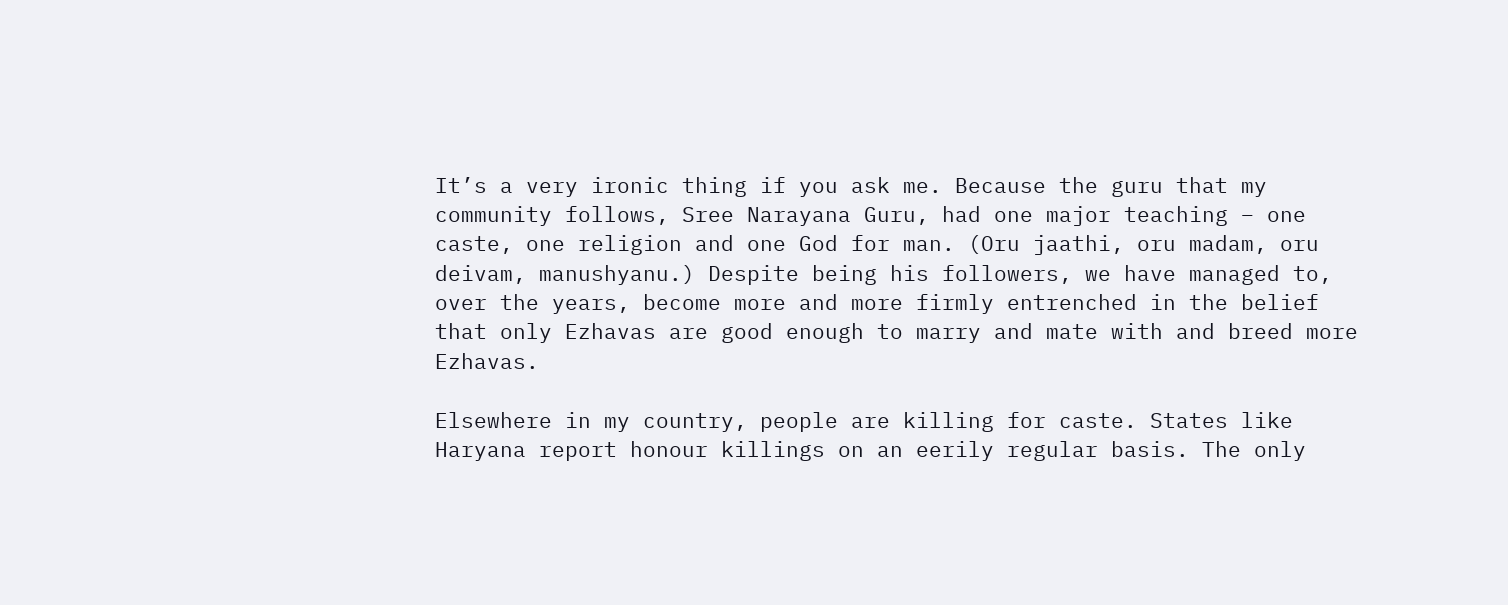It’s a very ironic thing if you ask me. Because the guru that my community follows, Sree Narayana Guru, had one major teaching – one caste, one religion and one God for man. (Oru jaathi, oru madam, oru deivam, manushyanu.) Despite being his followers, we have managed to, over the years, become more and more firmly entrenched in the belief that only Ezhavas are good enough to marry and mate with and breed more Ezhavas.

Elsewhere in my country, people are killing for caste. States like Haryana report honour killings on an eerily regular basis. The only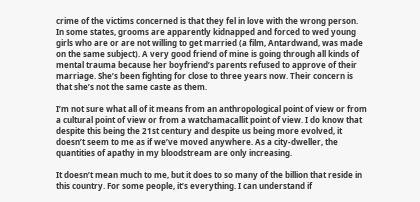crime of the victims concerned is that they fel in love with the wrong person. In some states, grooms are apparently kidnapped and forced to wed young girls who are or are not willing to get married (a film, Antardwand, was made on the same subject). A very good friend of mine is going through all kinds of mental trauma because her boyfriend’s parents refused to approve of their marriage. She’s been fighting for close to three years now. Their concern is that she’s not the same caste as them.

I’m not sure what all of it means from an anthropological point of view or from a cultural point of view or from a watchamacallit point of view. I do know that despite this being the 21st century and despite us being more evolved, it doesn’t seem to me as if we’ve moved anywhere. As a city-dweller, the quantities of apathy in my bloodstream are only increasing.

It doesn’t mean much to me, but it does to so many of the billion that reside in this country. For some people, it’s everything. I can understand if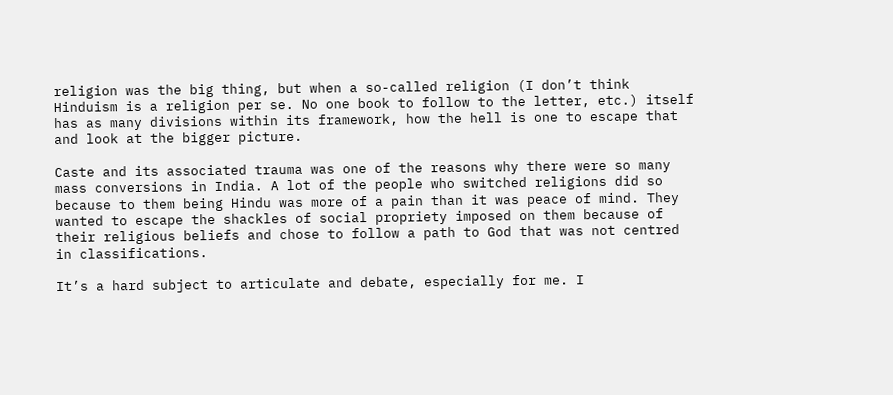religion was the big thing, but when a so-called religion (I don’t think Hinduism is a religion per se. No one book to follow to the letter, etc.) itself has as many divisions within its framework, how the hell is one to escape that and look at the bigger picture.

Caste and its associated trauma was one of the reasons why there were so many mass conversions in India. A lot of the people who switched religions did so because to them being Hindu was more of a pain than it was peace of mind. They wanted to escape the shackles of social propriety imposed on them because of their religious beliefs and chose to follow a path to God that was not centred in classifications.

It’s a hard subject to articulate and debate, especially for me. I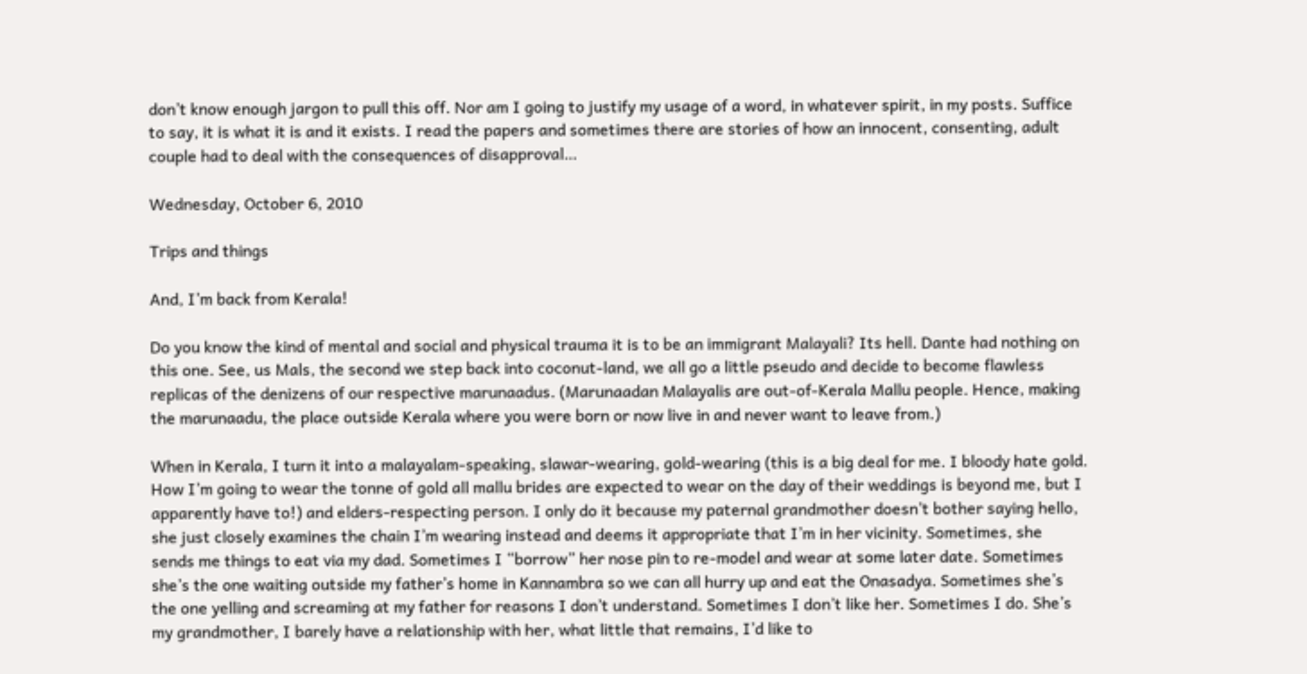don’t know enough jargon to pull this off. Nor am I going to justify my usage of a word, in whatever spirit, in my posts. Suffice to say, it is what it is and it exists. I read the papers and sometimes there are stories of how an innocent, consenting, adult couple had to deal with the consequences of disapproval…

Wednesday, October 6, 2010

Trips and things

And, I’m back from Kerala!

Do you know the kind of mental and social and physical trauma it is to be an immigrant Malayali? Its hell. Dante had nothing on this one. See, us Mals, the second we step back into coconut-land, we all go a little pseudo and decide to become flawless replicas of the denizens of our respective marunaadus. (Marunaadan Malayalis are out-of-Kerala Mallu people. Hence, making the marunaadu, the place outside Kerala where you were born or now live in and never want to leave from.)

When in Kerala, I turn it into a malayalam-speaking, slawar-wearing, gold-wearing (this is a big deal for me. I bloody hate gold. How I’m going to wear the tonne of gold all mallu brides are expected to wear on the day of their weddings is beyond me, but I apparently have to!) and elders-respecting person. I only do it because my paternal grandmother doesn’t bother saying hello, she just closely examines the chain I’m wearing instead and deems it appropriate that I’m in her vicinity. Sometimes, she sends me things to eat via my dad. Sometimes I “borrow” her nose pin to re-model and wear at some later date. Sometimes she’s the one waiting outside my father’s home in Kannambra so we can all hurry up and eat the Onasadya. Sometimes she’s the one yelling and screaming at my father for reasons I don’t understand. Sometimes I don’t like her. Sometimes I do. She’s my grandmother, I barely have a relationship with her, what little that remains, I’d like to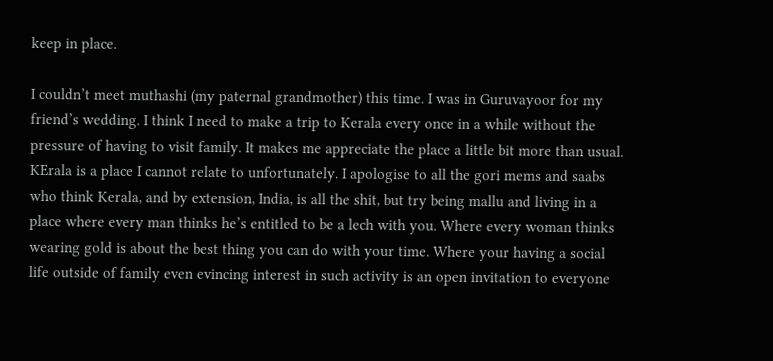keep in place.

I couldn’t meet muthashi (my paternal grandmother) this time. I was in Guruvayoor for my friend’s wedding. I think I need to make a trip to Kerala every once in a while without the pressure of having to visit family. It makes me appreciate the place a little bit more than usual. KErala is a place I cannot relate to unfortunately. I apologise to all the gori mems and saabs who think Kerala, and by extension, India, is all the shit, but try being mallu and living in a place where every man thinks he’s entitled to be a lech with you. Where every woman thinks wearing gold is about the best thing you can do with your time. Where your having a social life outside of family even evincing interest in such activity is an open invitation to everyone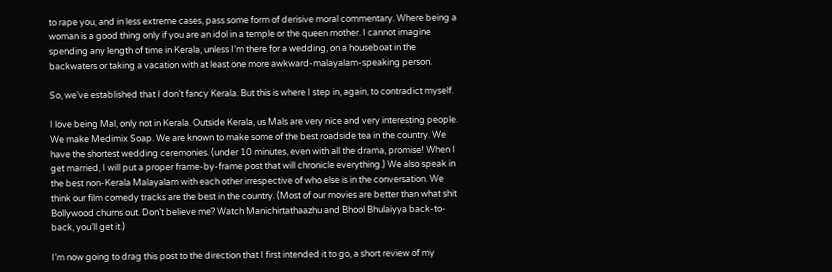to rape you, and in less extreme cases, pass some form of derisive moral commentary. Where being a woman is a good thing only if you are an idol in a temple or the queen mother. I cannot imagine spending any length of time in Kerala, unless I’m there for a wedding, on a houseboat in the backwaters or taking a vacation with at least one more awkward-malayalam-speaking person.

So, we’ve established that I don’t fancy Kerala. But this is where I step in, again, to contradict myself.

I love being Mal, only not in Kerala. Outside Kerala, us Mals are very nice and very interesting people. We make Medimix Soap. We are known to make some of the best roadside tea in the country. We have the shortest wedding ceremonies. (under 10 minutes, even with all the drama, promise! When I get married, I will put a proper frame-by-frame post that will chronicle everything.) We also speak in the best non-Kerala Malayalam with each other irrespective of who else is in the conversation. We think our film comedy tracks are the best in the country. (Most of our movies are better than what shit Bollywood churns out. Don’t believe me? Watch Manichirtathaazhu and Bhool Bhulaiyya back-to-back, you’ll get it.)

I’m now going to drag this post to the direction that I first intended it to go, a short review of my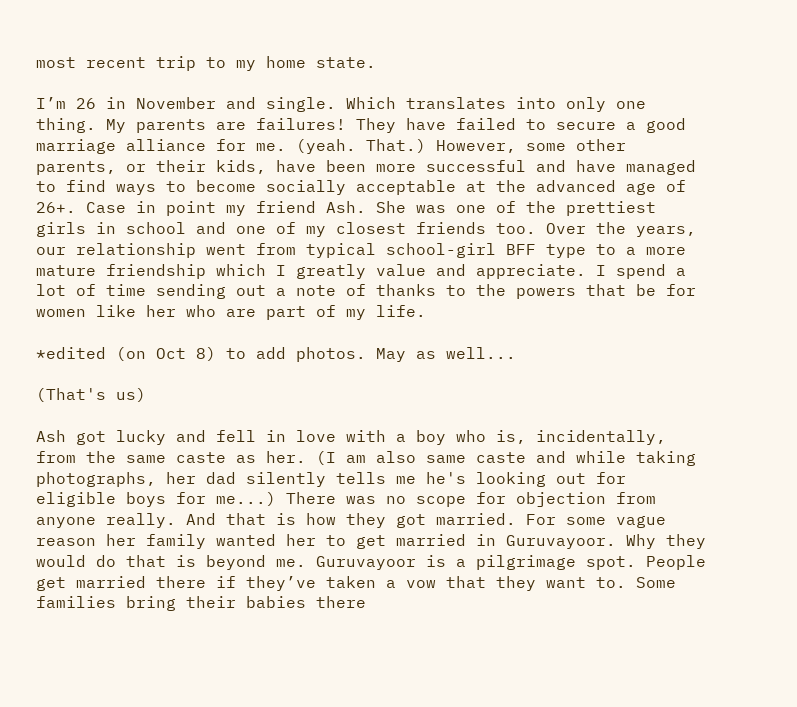most recent trip to my home state.

I’m 26 in November and single. Which translates into only one thing. My parents are failures! They have failed to secure a good marriage alliance for me. (yeah. That.) However, some other parents, or their kids, have been more successful and have managed to find ways to become socially acceptable at the advanced age of 26+. Case in point my friend Ash. She was one of the prettiest girls in school and one of my closest friends too. Over the years, our relationship went from typical school-girl BFF type to a more mature friendship which I greatly value and appreciate. I spend a lot of time sending out a note of thanks to the powers that be for women like her who are part of my life.

*edited (on Oct 8) to add photos. May as well...

(That's us)

Ash got lucky and fell in love with a boy who is, incidentally, from the same caste as her. (I am also same caste and while taking photographs, her dad silently tells me he's looking out for eligible boys for me...) There was no scope for objection from anyone really. And that is how they got married. For some vague reason her family wanted her to get married in Guruvayoor. Why they would do that is beyond me. Guruvayoor is a pilgrimage spot. People get married there if they’ve taken a vow that they want to. Some families bring their babies there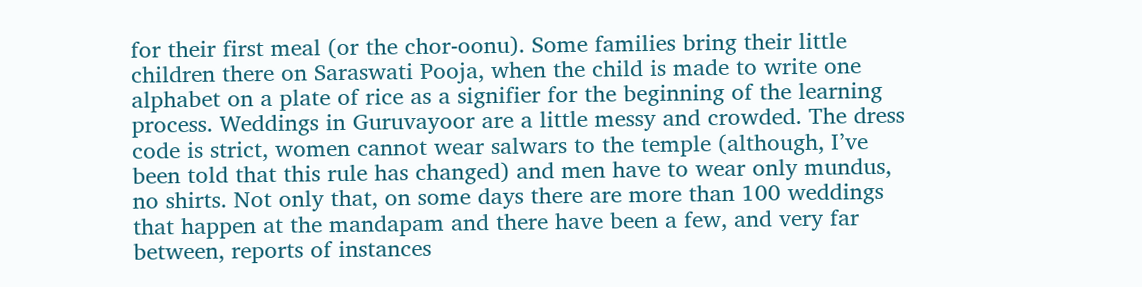for their first meal (or the chor-oonu). Some families bring their little children there on Saraswati Pooja, when the child is made to write one alphabet on a plate of rice as a signifier for the beginning of the learning process. Weddings in Guruvayoor are a little messy and crowded. The dress code is strict, women cannot wear salwars to the temple (although, I’ve been told that this rule has changed) and men have to wear only mundus, no shirts. Not only that, on some days there are more than 100 weddings that happen at the mandapam and there have been a few, and very far between, reports of instances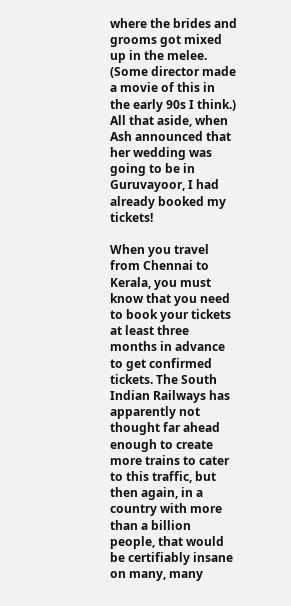where the brides and grooms got mixed up in the melee. (Some director made a movie of this in the early 90s I think.) All that aside, when Ash announced that her wedding was going to be in Guruvayoor, I had already booked my tickets!

When you travel from Chennai to Kerala, you must know that you need to book your tickets at least three months in advance to get confirmed tickets. The South Indian Railways has apparently not thought far ahead enough to create more trains to cater to this traffic, but then again, in a country with more than a billion people, that would be certifiably insane on many, many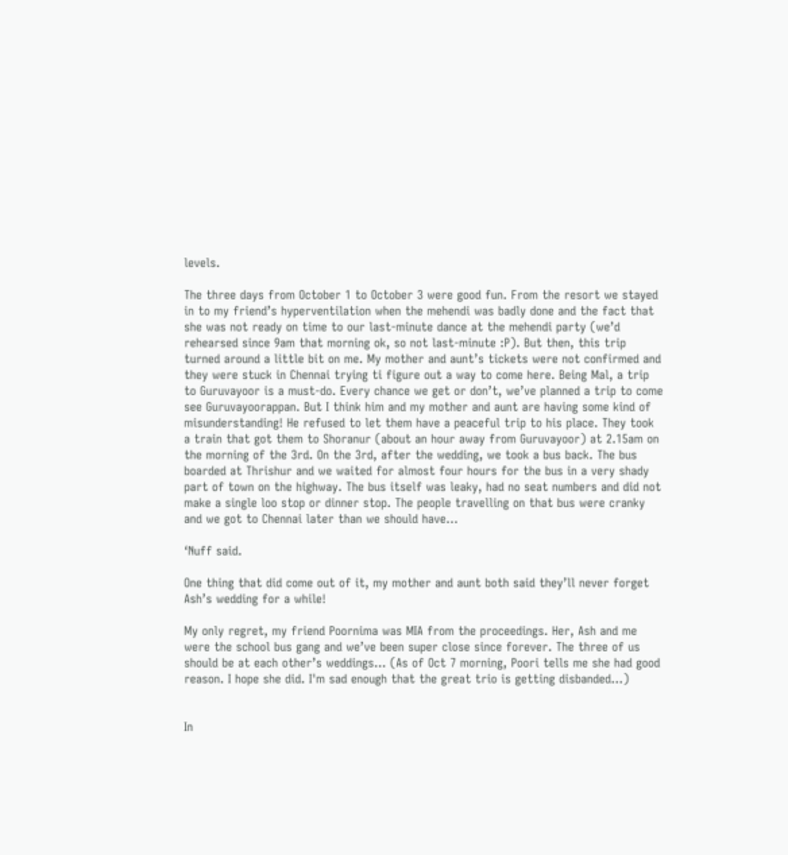levels.

The three days from October 1 to October 3 were good fun. From the resort we stayed in to my friend’s hyperventilation when the mehendi was badly done and the fact that she was not ready on time to our last-minute dance at the mehendi party (we’d rehearsed since 9am that morning ok, so not last-minute :P). But then, this trip turned around a little bit on me. My mother and aunt’s tickets were not confirmed and they were stuck in Chennai trying ti figure out a way to come here. Being Mal, a trip to Guruvayoor is a must-do. Every chance we get or don’t, we’ve planned a trip to come see Guruvayoorappan. But I think him and my mother and aunt are having some kind of misunderstanding! He refused to let them have a peaceful trip to his place. They took a train that got them to Shoranur (about an hour away from Guruvayoor) at 2.15am on the morning of the 3rd. On the 3rd, after the wedding, we took a bus back. The bus boarded at Thrishur and we waited for almost four hours for the bus in a very shady part of town on the highway. The bus itself was leaky, had no seat numbers and did not make a single loo stop or dinner stop. The people travelling on that bus were cranky and we got to Chennai later than we should have…

‘Nuff said.

One thing that did come out of it, my mother and aunt both said they’ll never forget Ash’s wedding for a while!

My only regret, my friend Poornima was MIA from the proceedings. Her, Ash and me were the school bus gang and we’ve been super close since forever. The three of us should be at each other’s weddings... (As of Oct 7 morning, Poori tells me she had good reason. I hope she did. I'm sad enough that the great trio is getting disbanded...)


In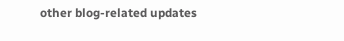other blog-related updates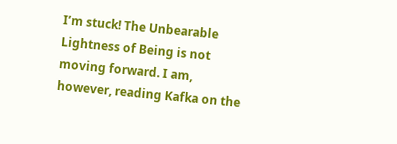I’m stuck! The Unbearable Lightness of Being is not moving forward. I am, however, reading Kafka on the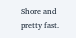Shore and pretty fast.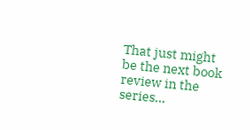That just might be the next book review in the series…